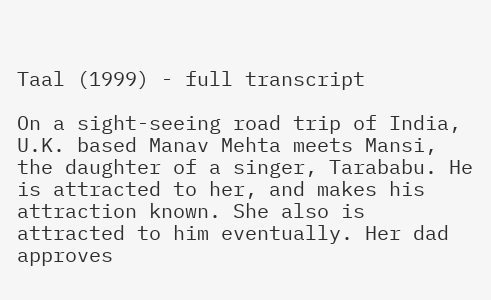Taal (1999) - full transcript

On a sight-seeing road trip of India, U.K. based Manav Mehta meets Mansi, the daughter of a singer, Tarababu. He is attracted to her, and makes his attraction known. She also is attracted to him eventually. Her dad approves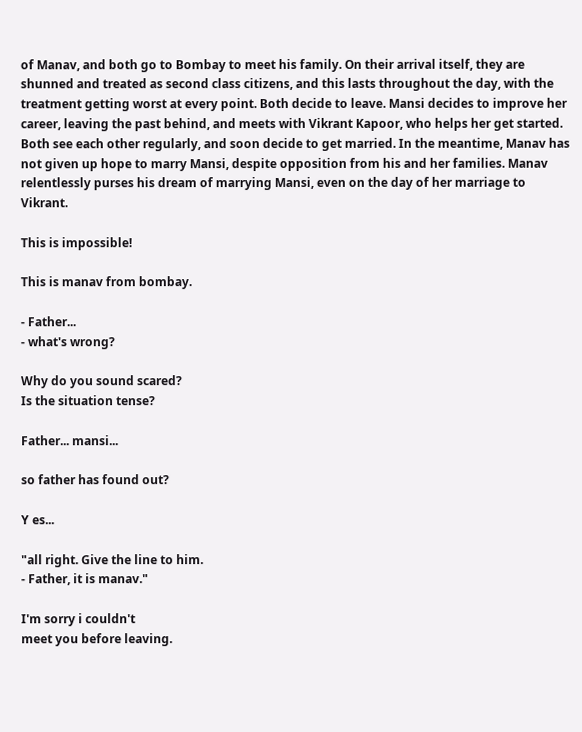of Manav, and both go to Bombay to meet his family. On their arrival itself, they are shunned and treated as second class citizens, and this lasts throughout the day, with the treatment getting worst at every point. Both decide to leave. Mansi decides to improve her career, leaving the past behind, and meets with Vikrant Kapoor, who helps her get started. Both see each other regularly, and soon decide to get married. In the meantime, Manav has not given up hope to marry Mansi, despite opposition from his and her families. Manav relentlessly purses his dream of marrying Mansi, even on the day of her marriage to Vikrant.

This is impossible!

This is manav from bombay.

- Father...
- what's wrong?

Why do you sound scared?
Is the situation tense?

Father... mansi...

so father has found out?

Y es...

"all right. Give the line to him.
- Father, it is manav."

I'm sorry i couldn't
meet you before leaving.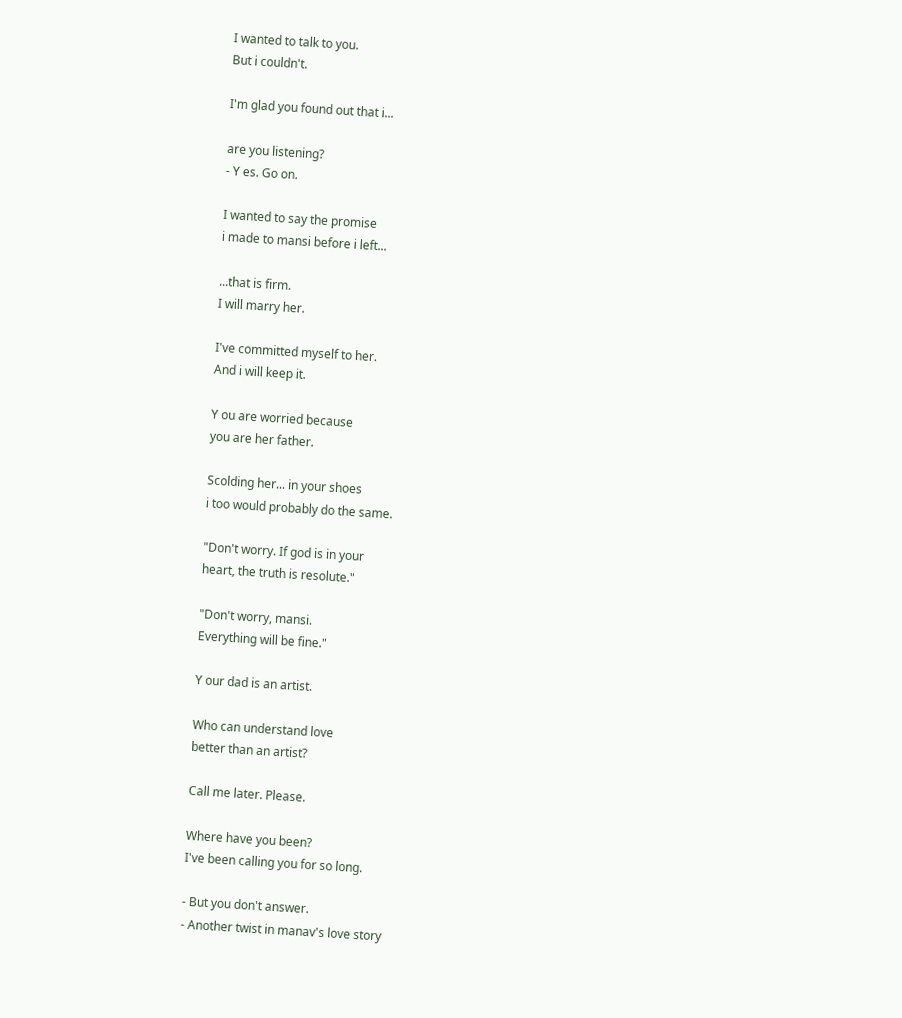I wanted to talk to you.
But i couldn't.

I'm glad you found out that i...

are you listening?
- Y es. Go on.

I wanted to say the promise
i made to mansi before i left...

...that is firm.
I will marry her.

I've committed myself to her.
And i will keep it.

Y ou are worried because
you are her father.

Scolding her... in your shoes
i too would probably do the same.

"Don't worry. If god is in your
heart, the truth is resolute."

"Don't worry, mansi.
Everything will be fine."

Y our dad is an artist.

Who can understand love
better than an artist?

Call me later. Please.

Where have you been?
I've been calling you for so long.

- But you don't answer.
- Another twist in manav's love story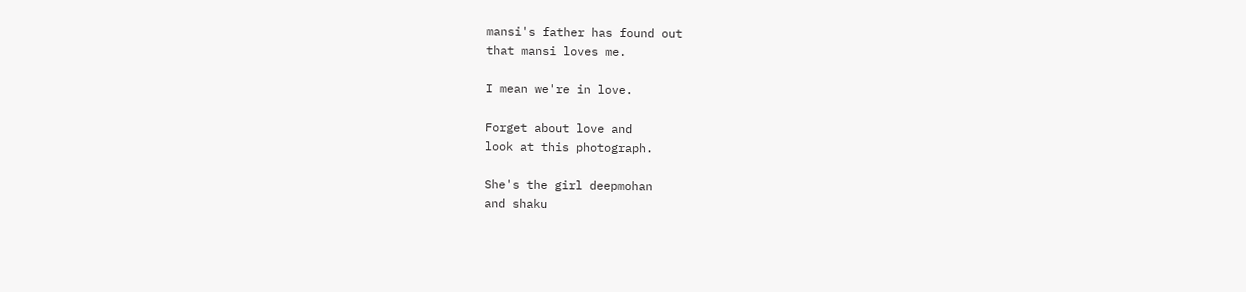mansi's father has found out
that mansi loves me.

I mean we're in love.

Forget about love and
look at this photograph.

She's the girl deepmohan
and shaku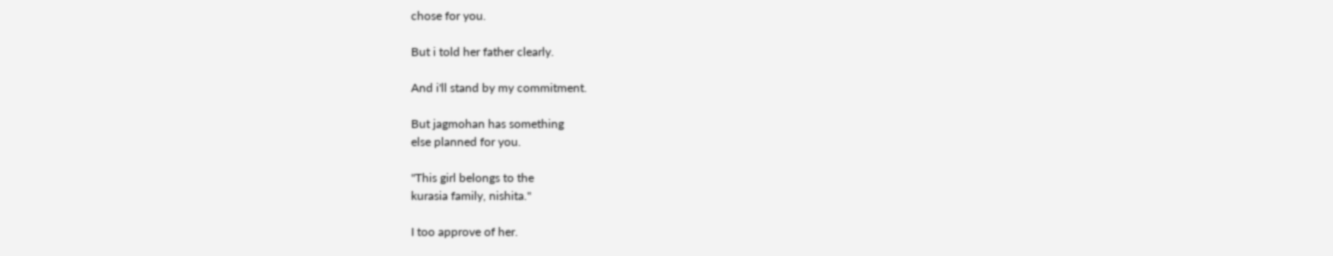chose for you.

But i told her father clearly.

And i'll stand by my commitment.

But jagmohan has something
else planned for you.

"This girl belongs to the
kurasia family, nishita."

I too approve of her.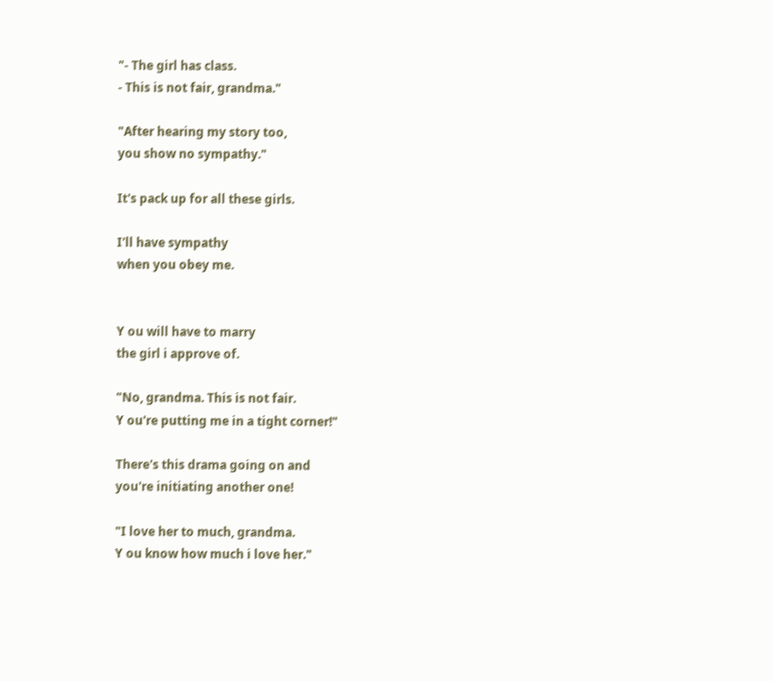"- The girl has class.
- This is not fair, grandma."

"After hearing my story too,
you show no sympathy."

It's pack up for all these girls.

I'll have sympathy
when you obey me.


Y ou will have to marry
the girl i approve of.

"No, grandma. This is not fair.
Y ou're putting me in a tight corner!"

There's this drama going on and
you're initiating another one!

"I love her to much, grandma.
Y ou know how much i love her."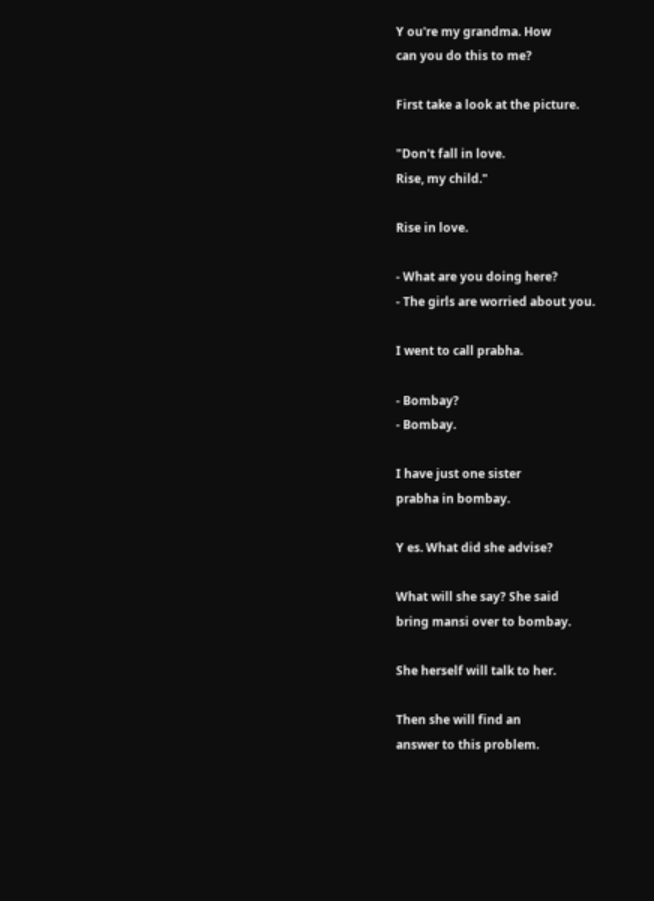Y ou're my grandma. How
can you do this to me?

First take a look at the picture.

"Don't fall in love.
Rise, my child."

Rise in love.

- What are you doing here?
- The girls are worried about you.

I went to call prabha.

- Bombay?
- Bombay.

I have just one sister
prabha in bombay.

Y es. What did she advise?

What will she say? She said
bring mansi over to bombay.

She herself will talk to her.

Then she will find an
answer to this problem.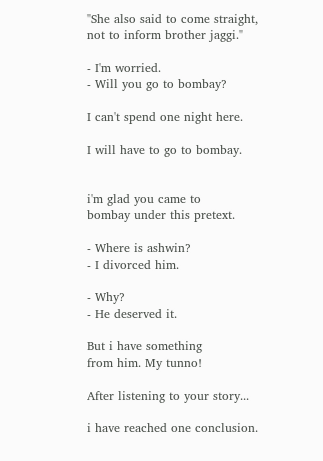"She also said to come straight,
not to inform brother jaggi."

- I'm worried.
- Will you go to bombay?

I can't spend one night here.

I will have to go to bombay.


i'm glad you came to
bombay under this pretext.

- Where is ashwin?
- I divorced him.

- Why?
- He deserved it.

But i have something
from him. My tunno!

After listening to your story...

i have reached one conclusion.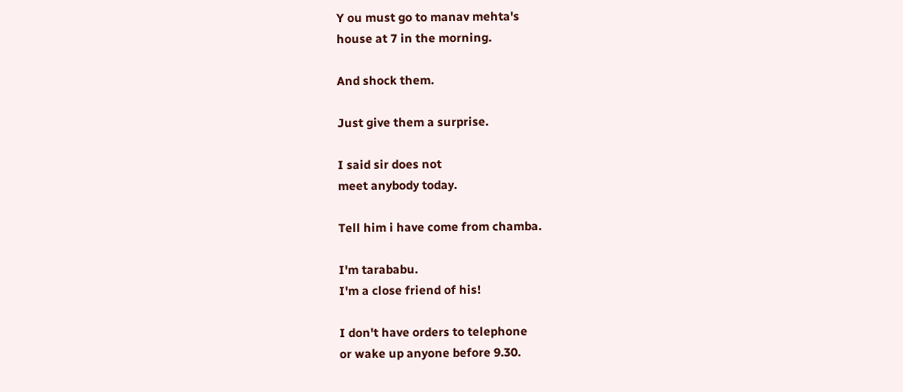Y ou must go to manav mehta's
house at 7 in the morning.

And shock them.

Just give them a surprise.

I said sir does not
meet anybody today.

Tell him i have come from chamba.

I'm tarababu.
I'm a close friend of his!

I don't have orders to telephone
or wake up anyone before 9.30.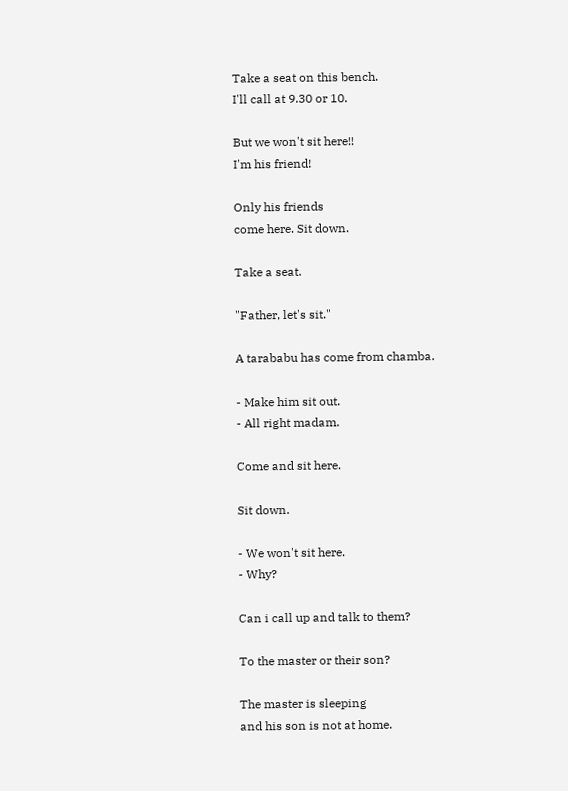Take a seat on this bench.
I'll call at 9.30 or 10.

But we won't sit here!!
I'm his friend!

Only his friends
come here. Sit down.

Take a seat.

"Father, let's sit."

A tarababu has come from chamba.

- Make him sit out.
- All right madam.

Come and sit here.

Sit down.

- We won't sit here.
- Why?

Can i call up and talk to them?

To the master or their son?

The master is sleeping
and his son is not at home.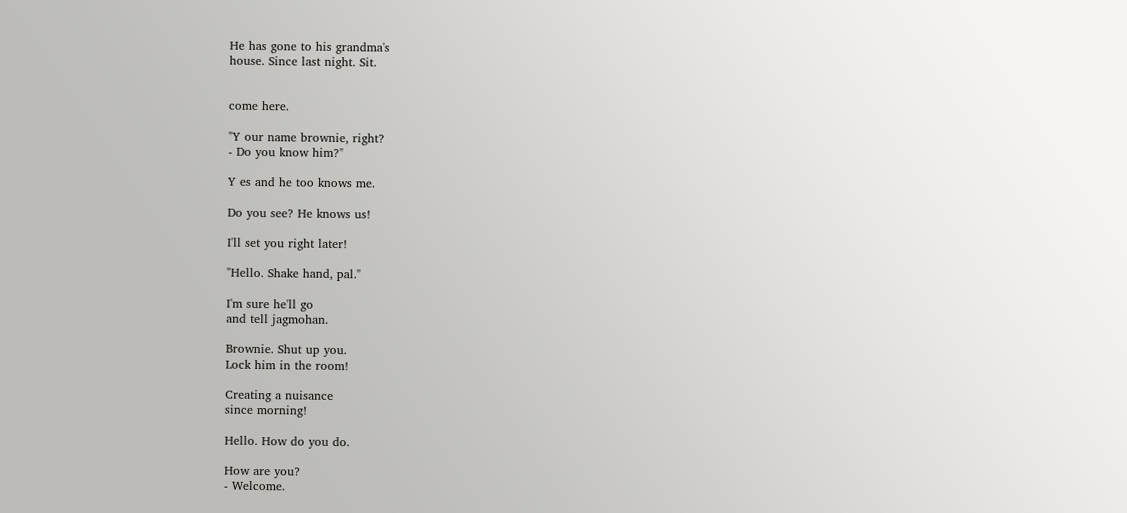He has gone to his grandma's
house. Since last night. Sit.


come here.

"Y our name brownie, right?
- Do you know him?"

Y es and he too knows me.

Do you see? He knows us!

I'll set you right later!

"Hello. Shake hand, pal."

I'm sure he'll go
and tell jagmohan.

Brownie. Shut up you.
Lock him in the room!

Creating a nuisance
since morning!

Hello. How do you do.

How are you?
- Welcome.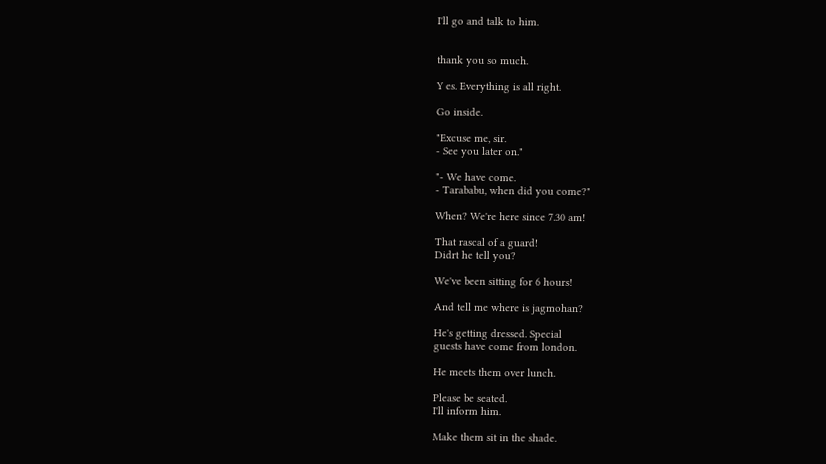I'll go and talk to him.


thank you so much.

Y es. Everything is all right.

Go inside.

"Excuse me, sir.
- See you later on."

"- We have come.
- Tarababu, when did you come?"

When? We're here since 7.30 am!

That rascal of a guard!
Didrt he tell you?

We've been sitting for 6 hours!

And tell me where is jagmohan?

He's getting dressed. Special
guests have come from london.

He meets them over lunch.

Please be seated.
I'll inform him.

Make them sit in the shade.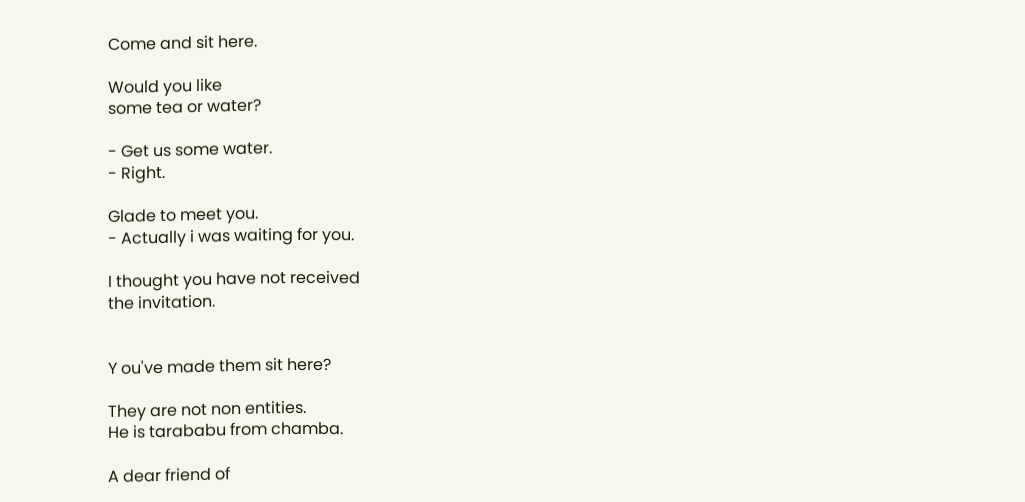Come and sit here.

Would you like
some tea or water?

- Get us some water.
- Right.

Glade to meet you.
- Actually i was waiting for you.

I thought you have not received
the invitation.


Y ou've made them sit here?

They are not non entities.
He is tarababu from chamba.

A dear friend of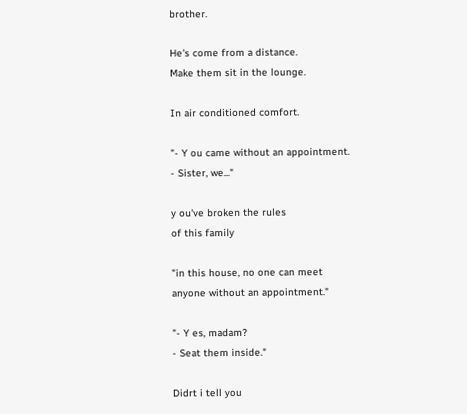brother.

He's come from a distance.
Make them sit in the lounge.

In air conditioned comfort.

"- Y ou came without an appointment.
- Sister, we..."

y ou've broken the rules
of this family

"in this house, no one can meet
anyone without an appointment."

"- Y es, madam?
- Seat them inside."

Didrt i tell you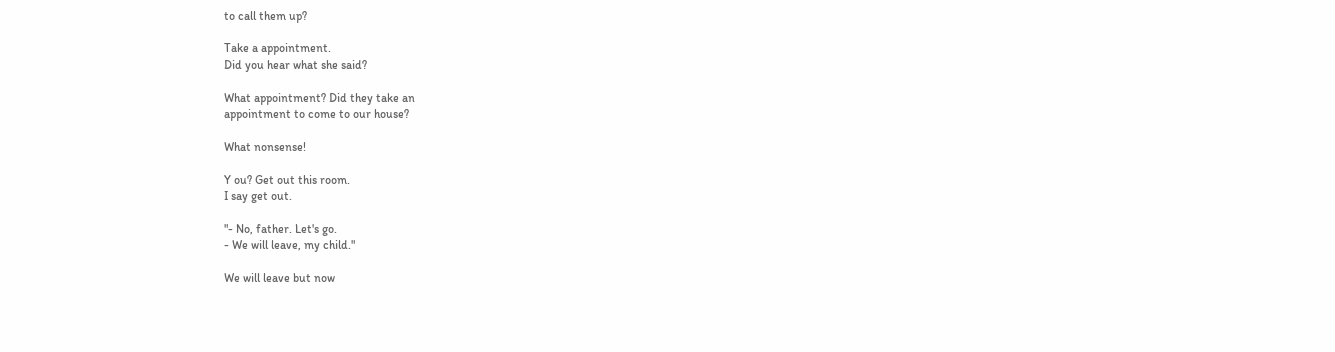to call them up?

Take a appointment.
Did you hear what she said?

What appointment? Did they take an
appointment to come to our house?

What nonsense!

Y ou? Get out this room.
I say get out.

"- No, father. Let's go.
- We will leave, my child."

We will leave but now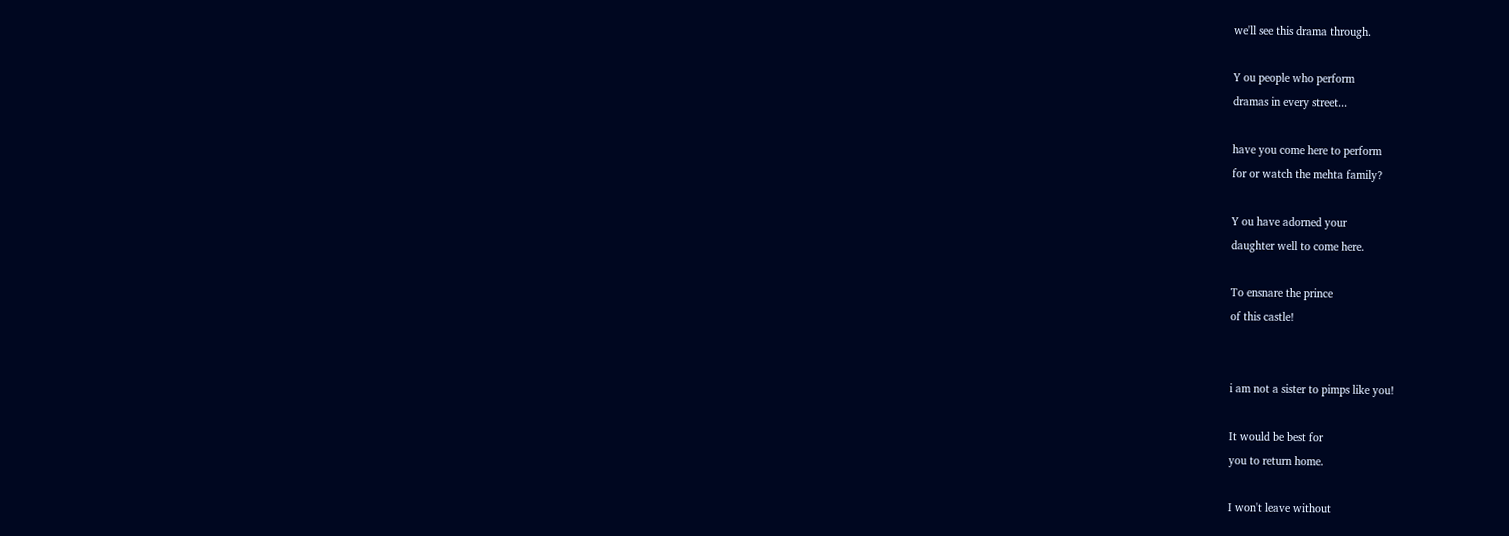we'll see this drama through.

Y ou people who perform
dramas in every street...

have you come here to perform
for or watch the mehta family?

Y ou have adorned your
daughter well to come here.

To ensnare the prince
of this castle!


i am not a sister to pimps like you!

It would be best for
you to return home.

I won't leave without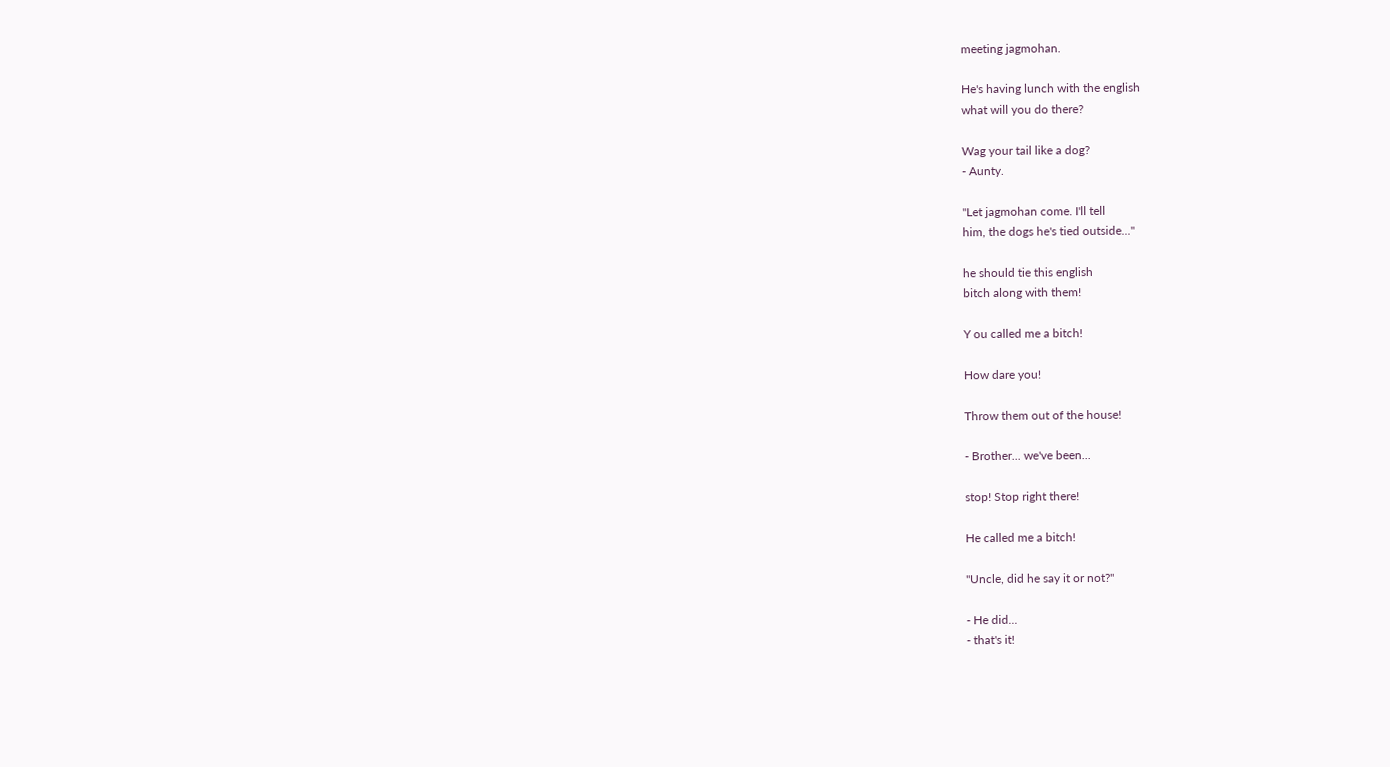meeting jagmohan.

He's having lunch with the english
what will you do there?

Wag your tail like a dog?
- Aunty.

"Let jagmohan come. I'll tell
him, the dogs he's tied outside..."

he should tie this english
bitch along with them!

Y ou called me a bitch!

How dare you!

Throw them out of the house!

- Brother... we've been...

stop! Stop right there!

He called me a bitch!

"Uncle, did he say it or not?"

- He did...
- that's it!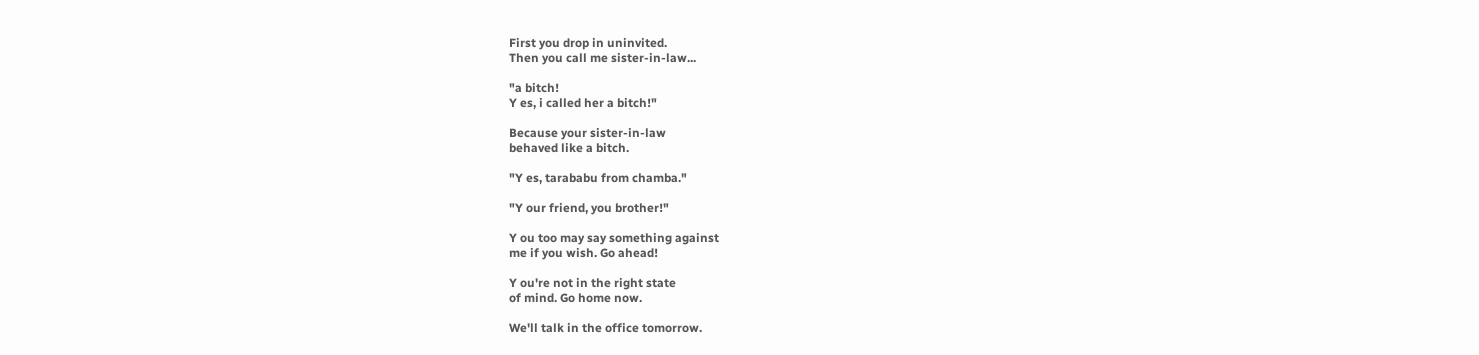First you drop in uninvited.
Then you call me sister-in-law...

"a bitch!
Y es, i called her a bitch!"

Because your sister-in-law
behaved like a bitch.

"Y es, tarababu from chamba."

"Y our friend, you brother!"

Y ou too may say something against
me if you wish. Go ahead!

Y ou're not in the right state
of mind. Go home now.

We'll talk in the office tomorrow.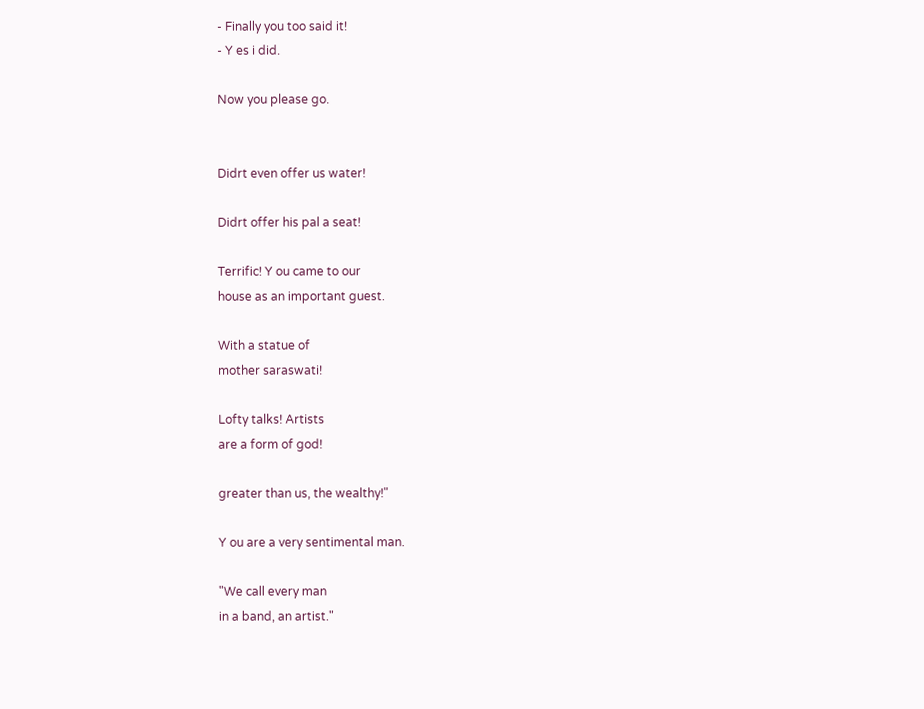- Finally you too said it!
- Y es i did.

Now you please go.


Didrt even offer us water!

Didrt offer his pal a seat!

Terrific! Y ou came to our
house as an important guest.

With a statue of
mother saraswati!

Lofty talks! Artists
are a form of god!

greater than us, the wealthy!"

Y ou are a very sentimental man.

"We call every man
in a band, an artist."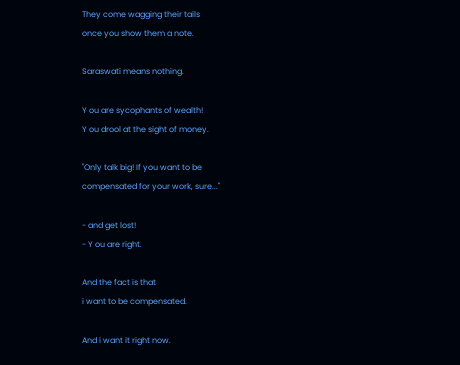They come wagging their tails
once you show them a note.

Saraswati means nothing.

Y ou are sycophants of wealth!
Y ou drool at the sight of money.

"Only talk big! If you want to be
compensated for your work, sure..."

- and get lost!
- Y ou are right.

And the fact is that
i want to be compensated.

And i want it right now.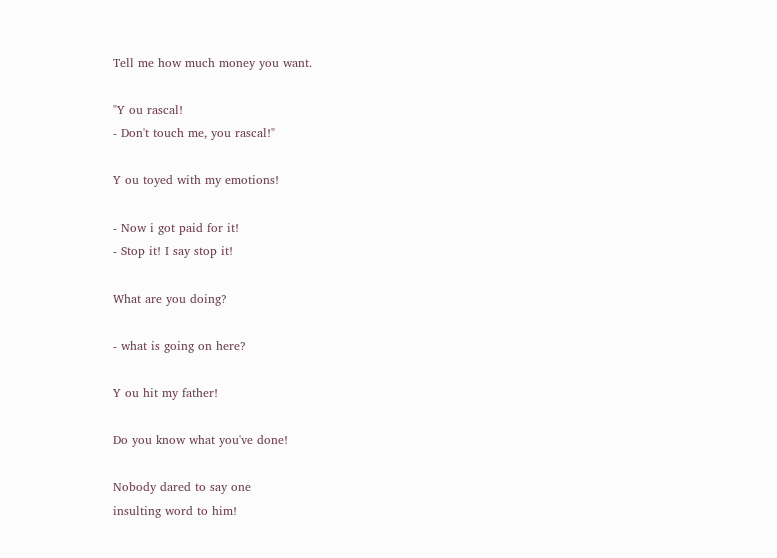Tell me how much money you want.

"Y ou rascal!
- Don't touch me, you rascal!"

Y ou toyed with my emotions!

- Now i got paid for it!
- Stop it! I say stop it!

What are you doing?

- what is going on here?

Y ou hit my father!

Do you know what you've done!

Nobody dared to say one
insulting word to him!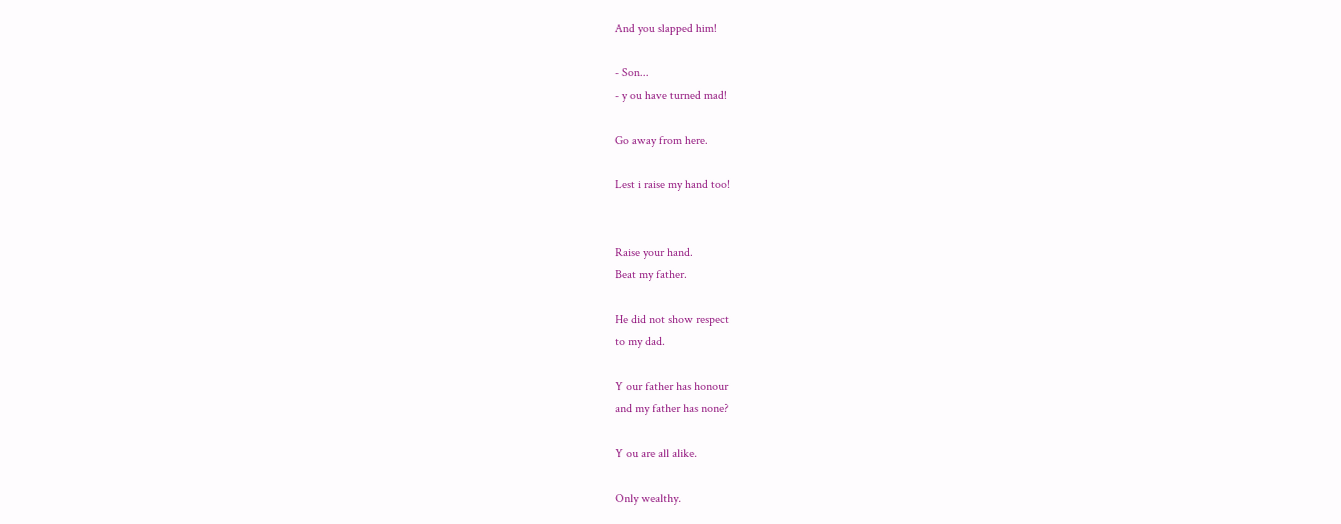And you slapped him!

- Son...
- y ou have turned mad!

Go away from here.

Lest i raise my hand too!


Raise your hand.
Beat my father.

He did not show respect
to my dad.

Y our father has honour
and my father has none?

Y ou are all alike.

Only wealthy.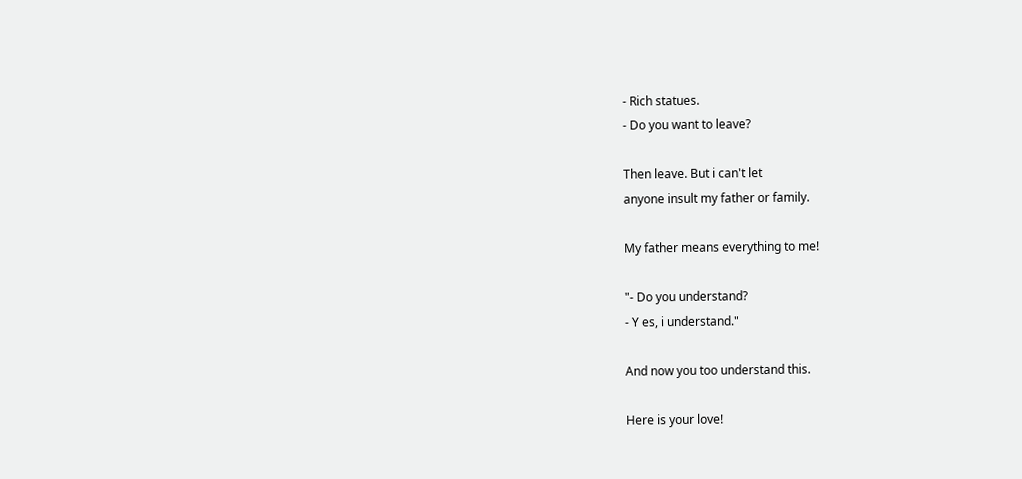- Rich statues.
- Do you want to leave?

Then leave. But i can't let
anyone insult my father or family.

My father means everything to me!

"- Do you understand?
- Y es, i understand."

And now you too understand this.

Here is your love!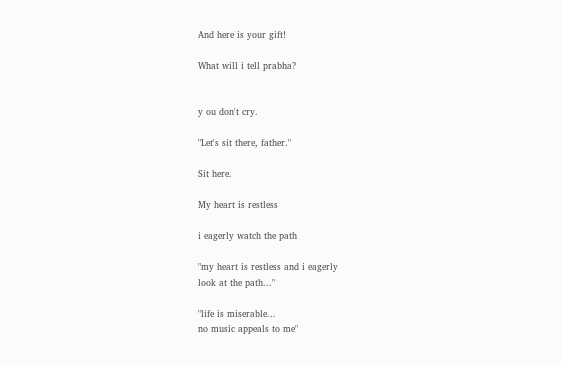And here is your gift!

What will i tell prabha?


y ou don't cry.

"Let's sit there, father."

Sit here.

My heart is restless

i eagerly watch the path

"my heart is restless and i eagerly
look at the path..."

"life is miserable...
no music appeals to me"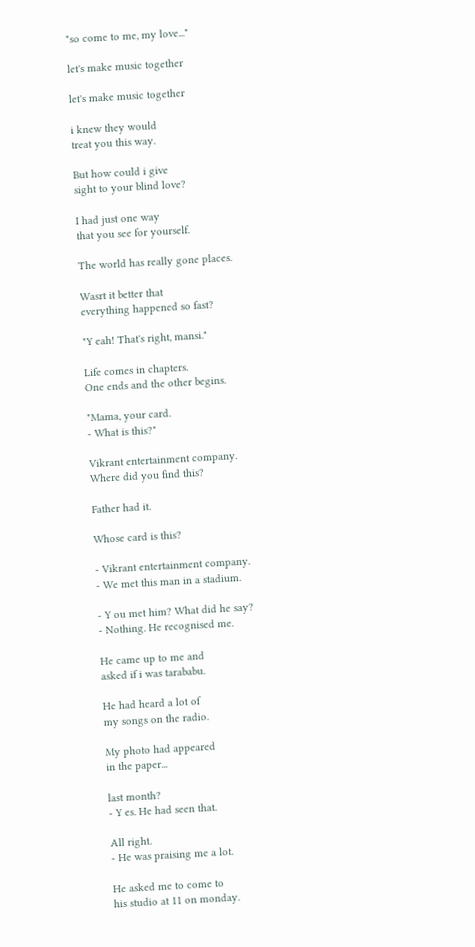"so come to me, my love..."

let's make music together

let's make music together

i knew they would
treat you this way.

But how could i give
sight to your blind love?

I had just one way
that you see for yourself.

The world has really gone places.

Wasrt it better that
everything happened so fast?

"Y eah! That's right, mansi."

Life comes in chapters.
One ends and the other begins.

"Mama, your card.
- What is this?"

Vikrant entertainment company.
Where did you find this?

Father had it.

Whose card is this?

- Vikrant entertainment company.
- We met this man in a stadium.

- Y ou met him? What did he say?
- Nothing. He recognised me.

He came up to me and
asked if i was tarababu.

He had heard a lot of
my songs on the radio.

My photo had appeared
in the paper...

last month?
- Y es. He had seen that.

All right.
- He was praising me a lot.

He asked me to come to
his studio at 11 on monday.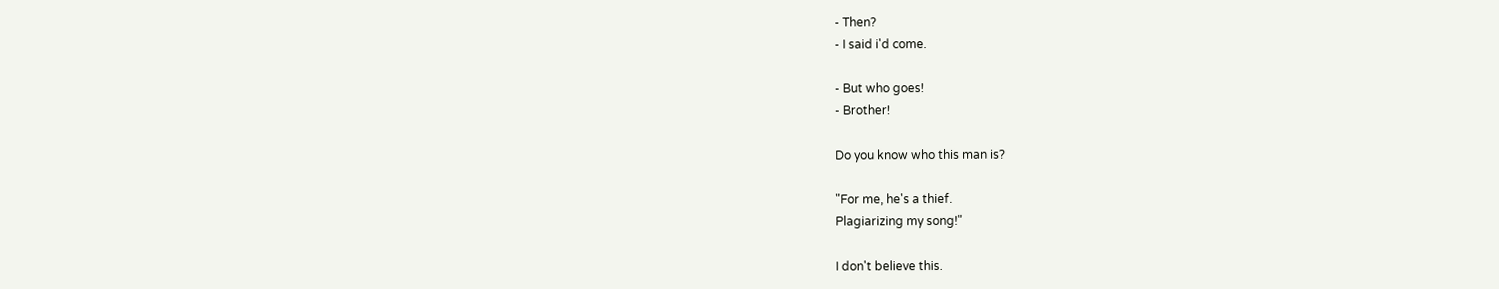- Then?
- I said i'd come.

- But who goes!
- Brother!

Do you know who this man is?

"For me, he's a thief.
Plagiarizing my song!"

I don't believe this.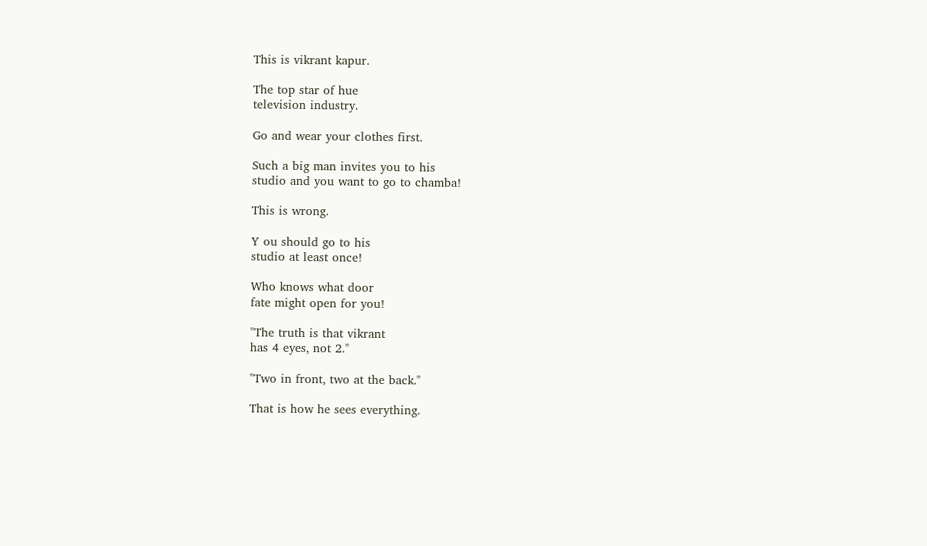This is vikrant kapur.

The top star of hue
television industry.

Go and wear your clothes first.

Such a big man invites you to his
studio and you want to go to chamba!

This is wrong.

Y ou should go to his
studio at least once!

Who knows what door
fate might open for you!

"The truth is that vikrant
has 4 eyes, not 2."

"Two in front, two at the back."

That is how he sees everything.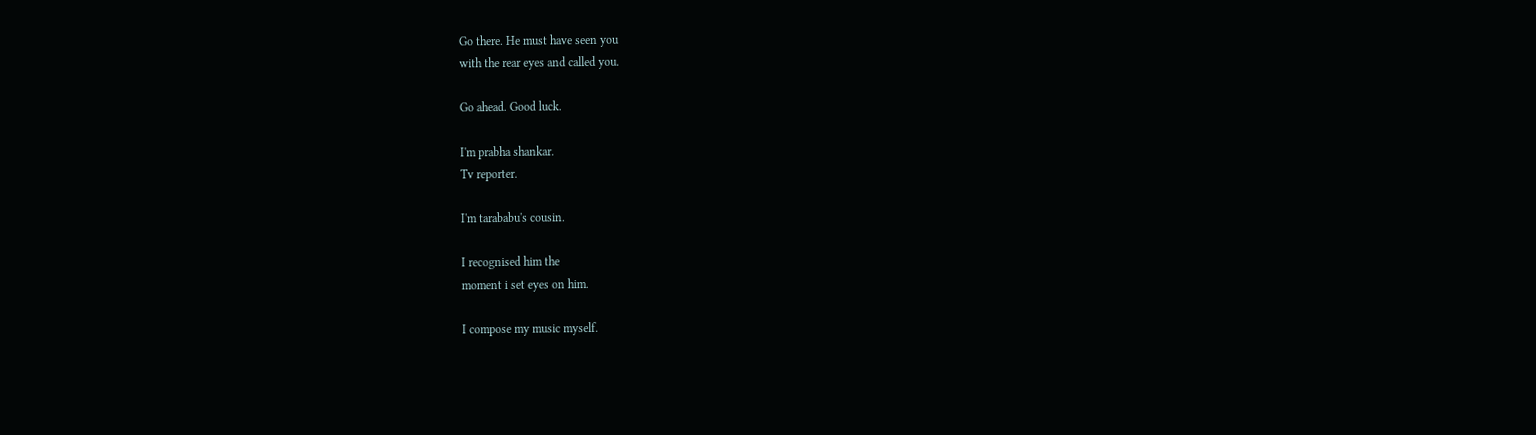Go there. He must have seen you
with the rear eyes and called you.

Go ahead. Good luck.

I'm prabha shankar.
Tv reporter.

I'm tarababu's cousin.

I recognised him the
moment i set eyes on him.

I compose my music myself.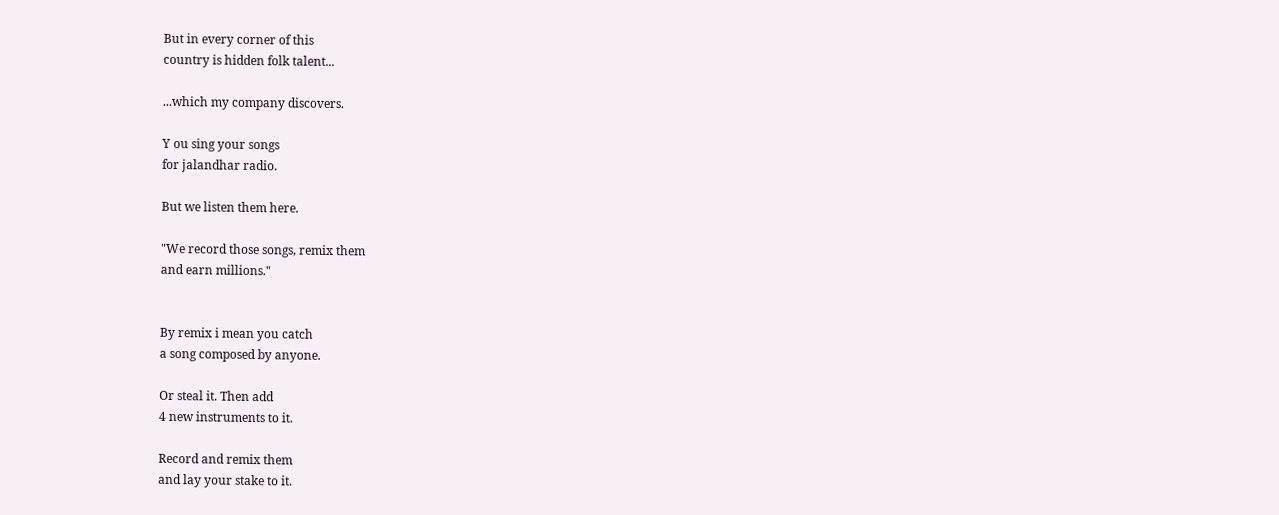But in every corner of this
country is hidden folk talent...

...which my company discovers.

Y ou sing your songs
for jalandhar radio.

But we listen them here.

"We record those songs, remix them
and earn millions."


By remix i mean you catch
a song composed by anyone.

Or steal it. Then add
4 new instruments to it.

Record and remix them
and lay your stake to it.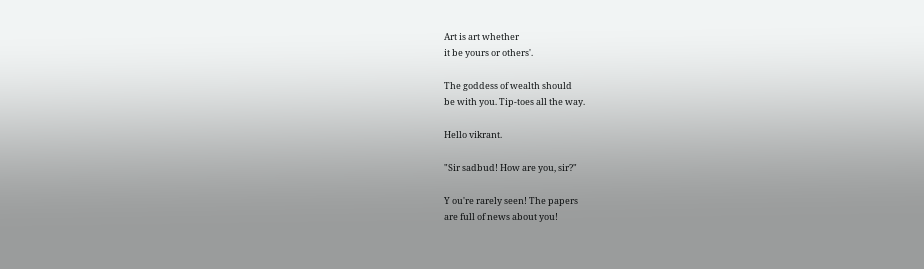Art is art whether
it be yours or others'.

The goddess of wealth should
be with you. Tip-toes all the way.

Hello vikrant.

"Sir sadbud! How are you, sir?"

Y ou're rarely seen! The papers
are full of news about you!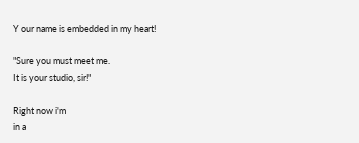Y our name is embedded in my heart!

"Sure you must meet me.
It is your studio, sir!"

Right now i'm
in a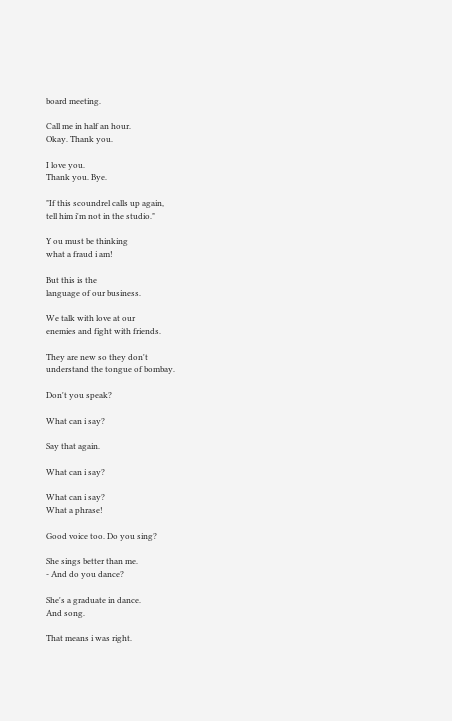board meeting.

Call me in half an hour.
Okay. Thank you.

I love you.
Thank you. Bye.

"If this scoundrel calls up again,
tell him i'm not in the studio."

Y ou must be thinking
what a fraud i am!

But this is the
language of our business.

We talk with love at our
enemies and fight with friends.

They are new so they don't
understand the tongue of bombay.

Don't you speak?

What can i say?

Say that again.

What can i say?

What can i say?
What a phrase!

Good voice too. Do you sing?

She sings better than me.
- And do you dance?

She's a graduate in dance.
And song.

That means i was right.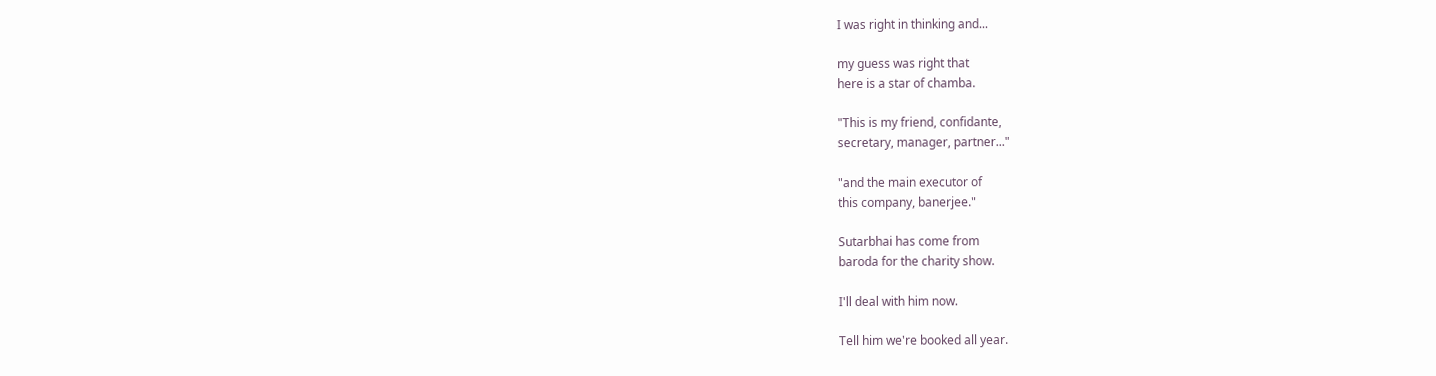I was right in thinking and...

my guess was right that
here is a star of chamba.

"This is my friend, confidante,
secretary, manager, partner..."

"and the main executor of
this company, banerjee."

Sutarbhai has come from
baroda for the charity show.

I'll deal with him now.

Tell him we're booked all year.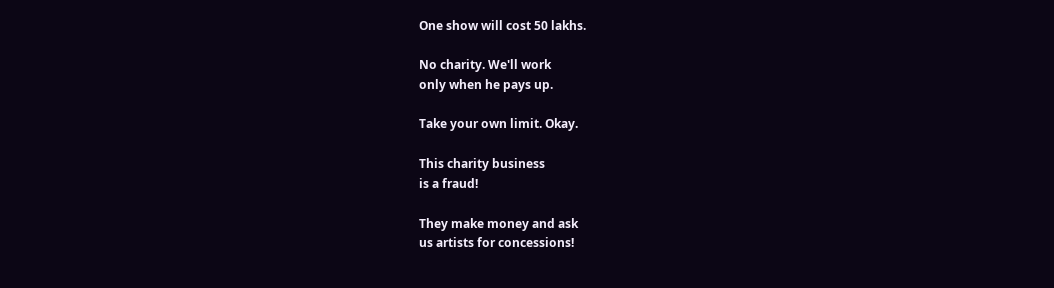One show will cost 50 lakhs.

No charity. We'll work
only when he pays up.

Take your own limit. Okay.

This charity business
is a fraud!

They make money and ask
us artists for concessions!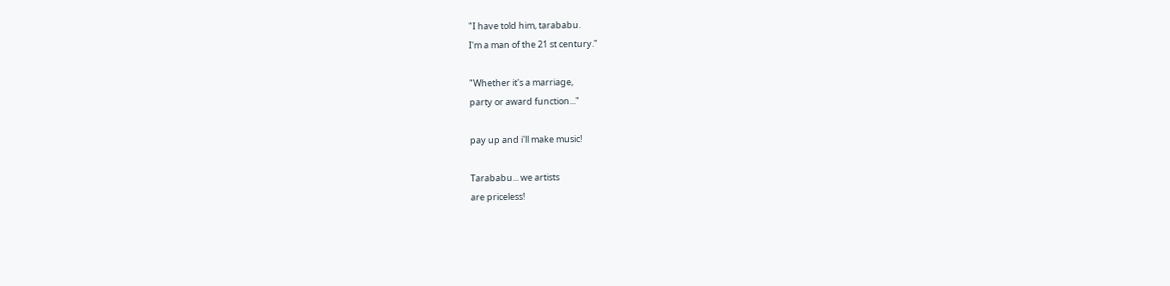"I have told him, tarababu.
I'm a man of the 21 st century."

"Whether it's a marriage,
party or award function..."

pay up and i'll make music!

Tarababu... we artists
are priceless!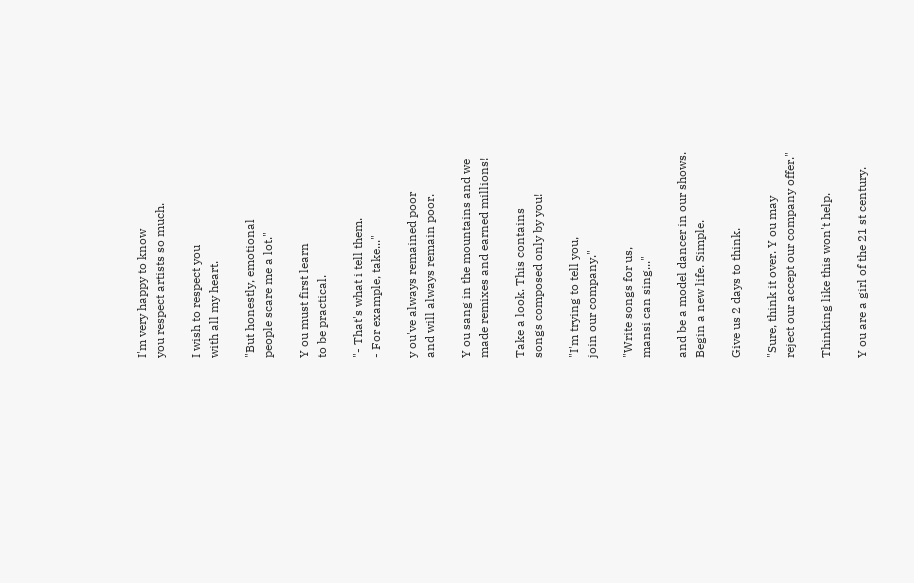I'm very happy to know
you respect artists so much.

I wish to respect you
with all my heart.

"But honestly, emotional
people scare me a lot."

Y ou must first learn
to be practical.

"- That's what i tell them.
- For example, take..."

y ou've always remained poor
and will always remain poor.

Y ou sang in the mountains and we
made remixes and earned millions!

Take a look. This contains
songs composed only by you!

"I'm trying to tell you,
join our company."

"Write songs for us,
mansi can sing..."

and be a model dancer in our shows.
Begin a new life. Simple.

Give us 2 days to think.

"Sure, think it over. Y ou may
reject our accept our company offer."

Thinking like this won't help.

Y ou are a girl of the 21 st century.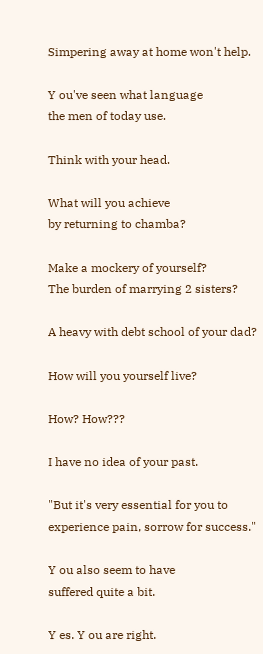Simpering away at home won't help.

Y ou've seen what language
the men of today use.

Think with your head.

What will you achieve
by returning to chamba?

Make a mockery of yourself?
The burden of marrying 2 sisters?

A heavy with debt school of your dad?

How will you yourself live?

How? How???

I have no idea of your past.

"But it's very essential for you to
experience pain, sorrow for success."

Y ou also seem to have
suffered quite a bit.

Y es. Y ou are right.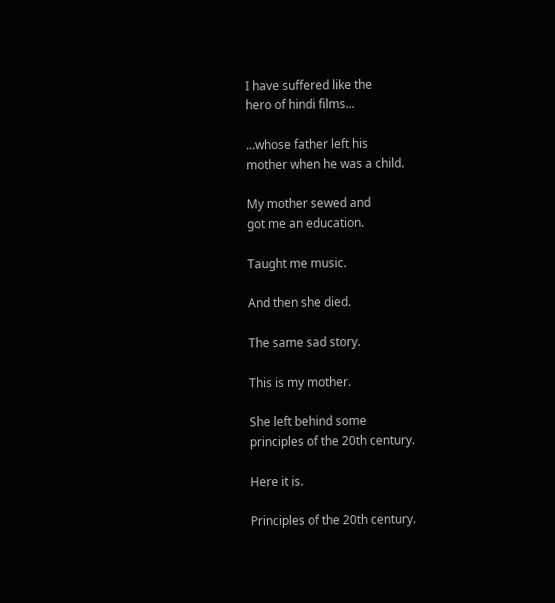I have suffered like the
hero of hindi films...

...whose father left his
mother when he was a child.

My mother sewed and
got me an education.

Taught me music.

And then she died.

The same sad story.

This is my mother.

She left behind some
principles of the 20th century.

Here it is.

Principles of the 20th century.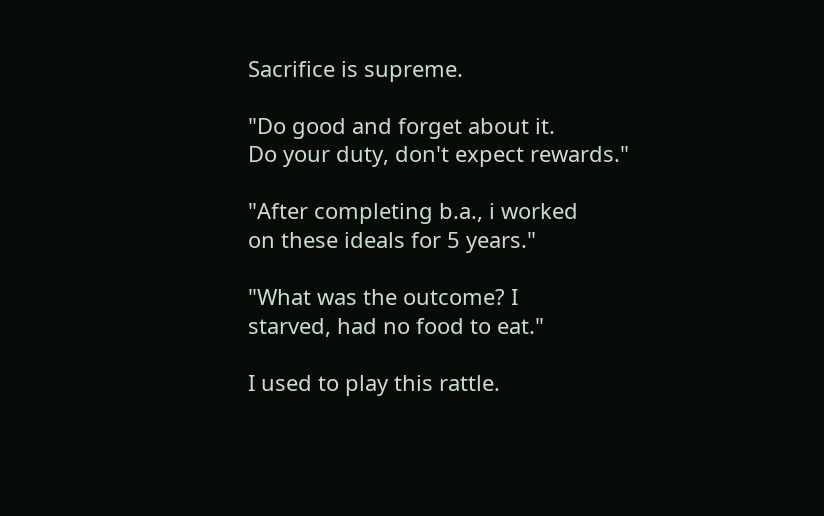Sacrifice is supreme.

"Do good and forget about it.
Do your duty, don't expect rewards."

"After completing b.a., i worked
on these ideals for 5 years."

"What was the outcome? I
starved, had no food to eat."

I used to play this rattle.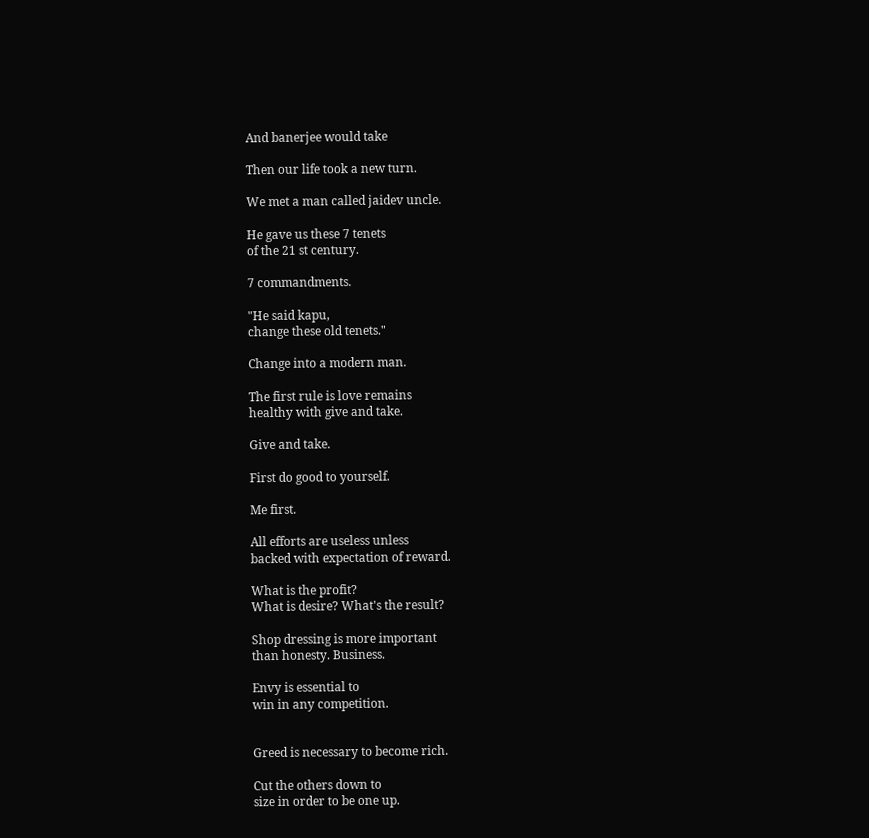And banerjee would take

Then our life took a new turn.

We met a man called jaidev uncle.

He gave us these 7 tenets
of the 21 st century.

7 commandments.

"He said kapu,
change these old tenets."

Change into a modern man.

The first rule is love remains
healthy with give and take.

Give and take.

First do good to yourself.

Me first.

All efforts are useless unless
backed with expectation of reward.

What is the profit?
What is desire? What's the result?

Shop dressing is more important
than honesty. Business.

Envy is essential to
win in any competition.


Greed is necessary to become rich.

Cut the others down to
size in order to be one up.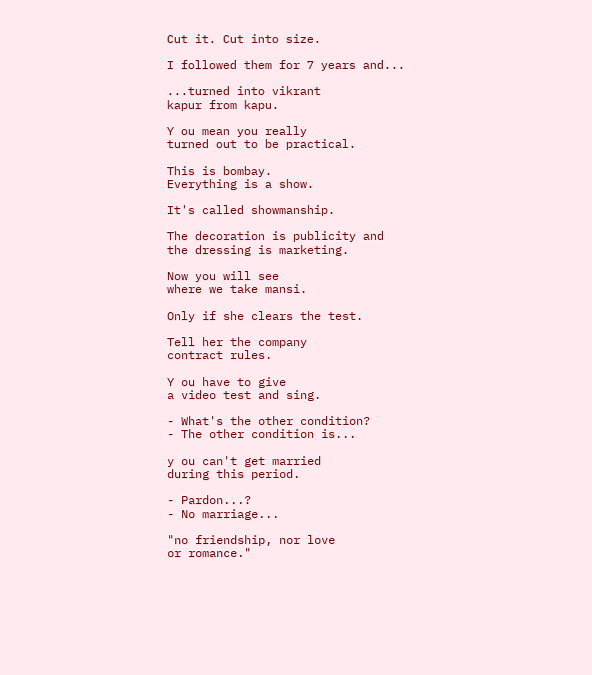Cut it. Cut into size.

I followed them for 7 years and...

...turned into vikrant
kapur from kapu.

Y ou mean you really
turned out to be practical.

This is bombay.
Everything is a show.

It's called showmanship.

The decoration is publicity and
the dressing is marketing.

Now you will see
where we take mansi.

Only if she clears the test.

Tell her the company
contract rules.

Y ou have to give
a video test and sing.

- What's the other condition?
- The other condition is...

y ou can't get married
during this period.

- Pardon...?
- No marriage...

"no friendship, nor love
or romance."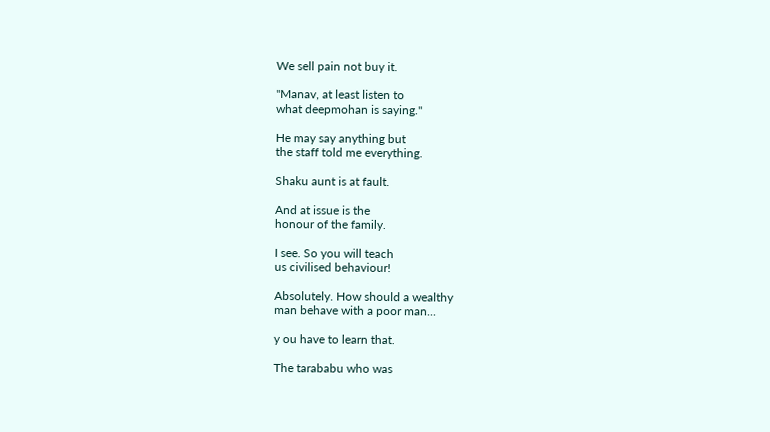We sell pain not buy it.

"Manav, at least listen to
what deepmohan is saying."

He may say anything but
the staff told me everything.

Shaku aunt is at fault.

And at issue is the
honour of the family.

I see. So you will teach
us civilised behaviour!

Absolutely. How should a wealthy
man behave with a poor man...

y ou have to learn that.

The tarababu who was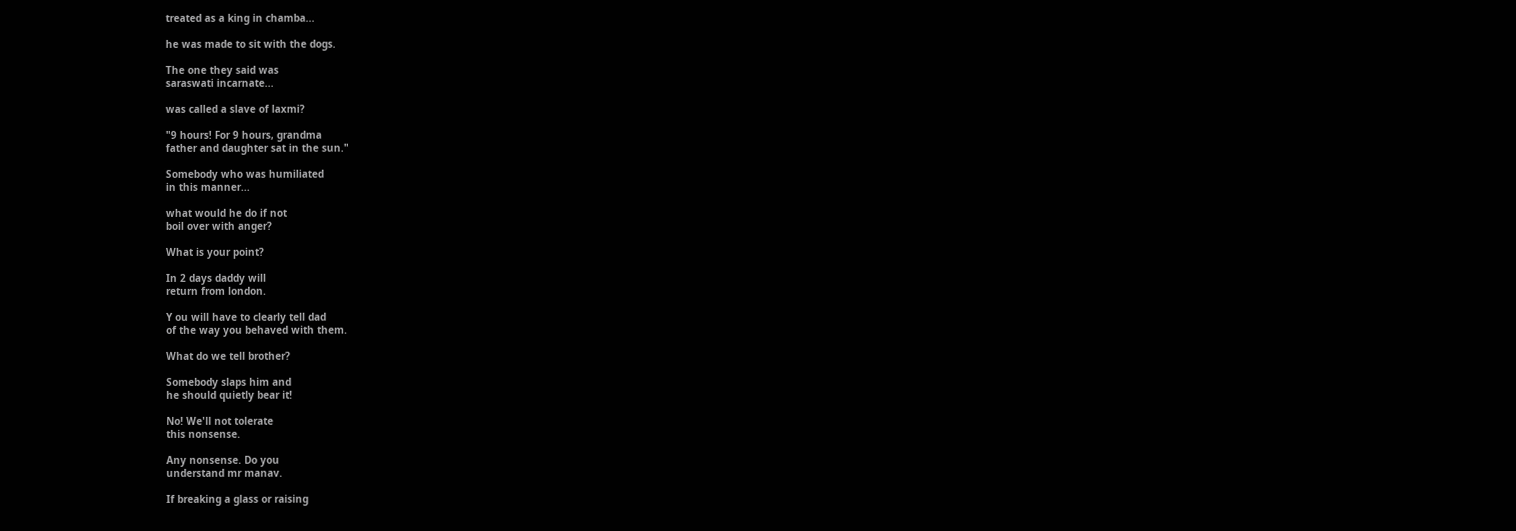treated as a king in chamba...

he was made to sit with the dogs.

The one they said was
saraswati incarnate...

was called a slave of laxmi?

"9 hours! For 9 hours, grandma
father and daughter sat in the sun."

Somebody who was humiliated
in this manner...

what would he do if not
boil over with anger?

What is your point?

In 2 days daddy will
return from london.

Y ou will have to clearly tell dad
of the way you behaved with them.

What do we tell brother?

Somebody slaps him and
he should quietly bear it!

No! We'll not tolerate
this nonsense.

Any nonsense. Do you
understand mr manav.

If breaking a glass or raising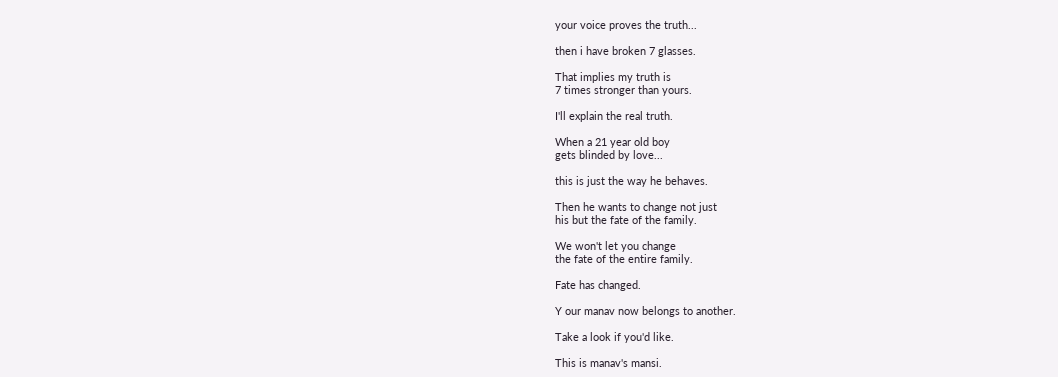your voice proves the truth...

then i have broken 7 glasses.

That implies my truth is
7 times stronger than yours.

I'll explain the real truth.

When a 21 year old boy
gets blinded by love...

this is just the way he behaves.

Then he wants to change not just
his but the fate of the family.

We won't let you change
the fate of the entire family.

Fate has changed.

Y our manav now belongs to another.

Take a look if you'd like.

This is manav's mansi.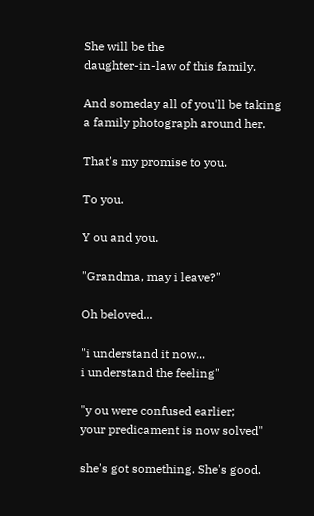She will be the
daughter-in-law of this family.

And someday all of you'll be taking
a family photograph around her.

That's my promise to you.

To you.

Y ou and you.

"Grandma, may i leave?"

Oh beloved...

"i understand it now...
i understand the feeling"

"y ou were confused earlier;
your predicament is now solved"

she's got something. She's good.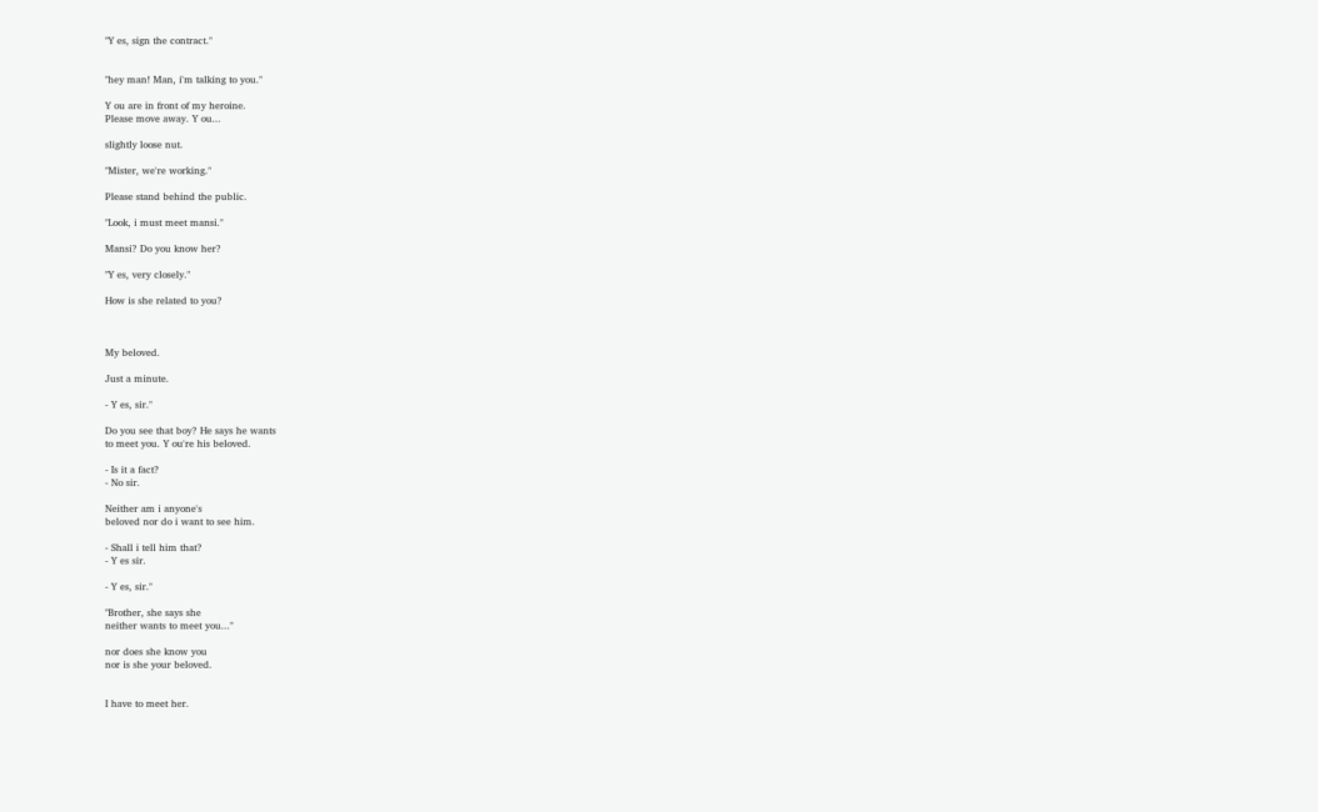"Y es, sign the contract."


"hey man! Man, i'm talking to you."

Y ou are in front of my heroine.
Please move away. Y ou...

slightly loose nut.

"Mister, we're working."

Please stand behind the public.

"Look, i must meet mansi."

Mansi? Do you know her?

"Y es, very closely."

How is she related to you?



My beloved.

Just a minute.

- Y es, sir."

Do you see that boy? He says he wants
to meet you. Y ou're his beloved.

- Is it a fact?
- No sir.

Neither am i anyone's
beloved nor do i want to see him.

- Shall i tell him that?
- Y es sir.

- Y es, sir."

"Brother, she says she
neither wants to meet you..."

nor does she know you
nor is she your beloved.


I have to meet her.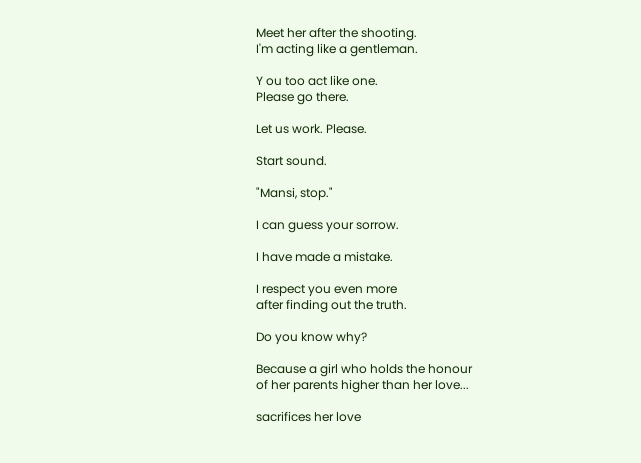Meet her after the shooting.
I'm acting like a gentleman.

Y ou too act like one.
Please go there.

Let us work. Please.

Start sound.

"Mansi, stop."

I can guess your sorrow.

I have made a mistake.

I respect you even more
after finding out the truth.

Do you know why?

Because a girl who holds the honour
of her parents higher than her love...

sacrifices her love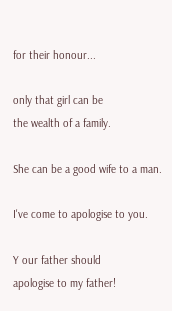for their honour...

only that girl can be
the wealth of a family.

She can be a good wife to a man.

I've come to apologise to you.

Y our father should
apologise to my father!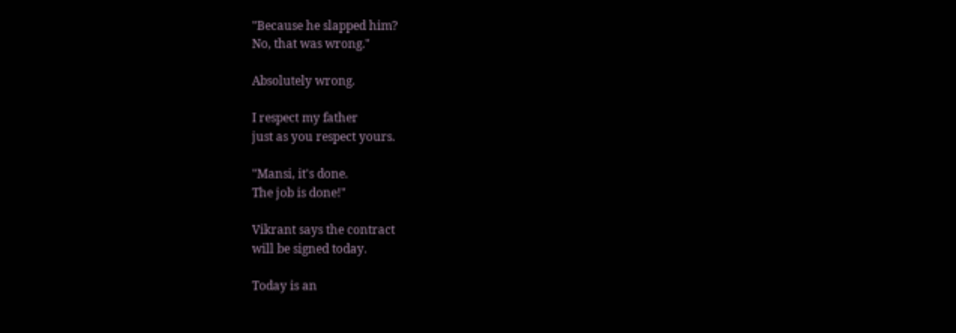"Because he slapped him?
No, that was wrong."

Absolutely wrong.

I respect my father
just as you respect yours.

"Mansi, it's done.
The job is done!"

Vikrant says the contract
will be signed today.

Today is an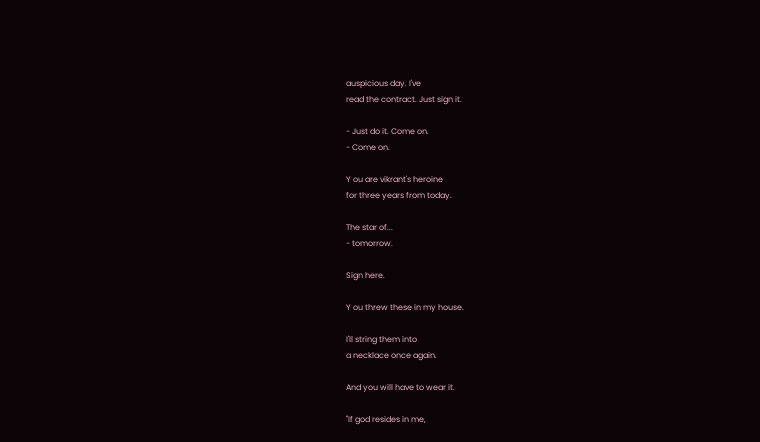auspicious day. I've
read the contract. Just sign it.

- Just do it. Come on.
- Come on.

Y ou are vikrant's heroine
for three years from today.

The star of...
- tomorrow.

Sign here.

Y ou threw these in my house.

I'll string them into
a necklace once again.

And you will have to wear it.

"If god resides in me,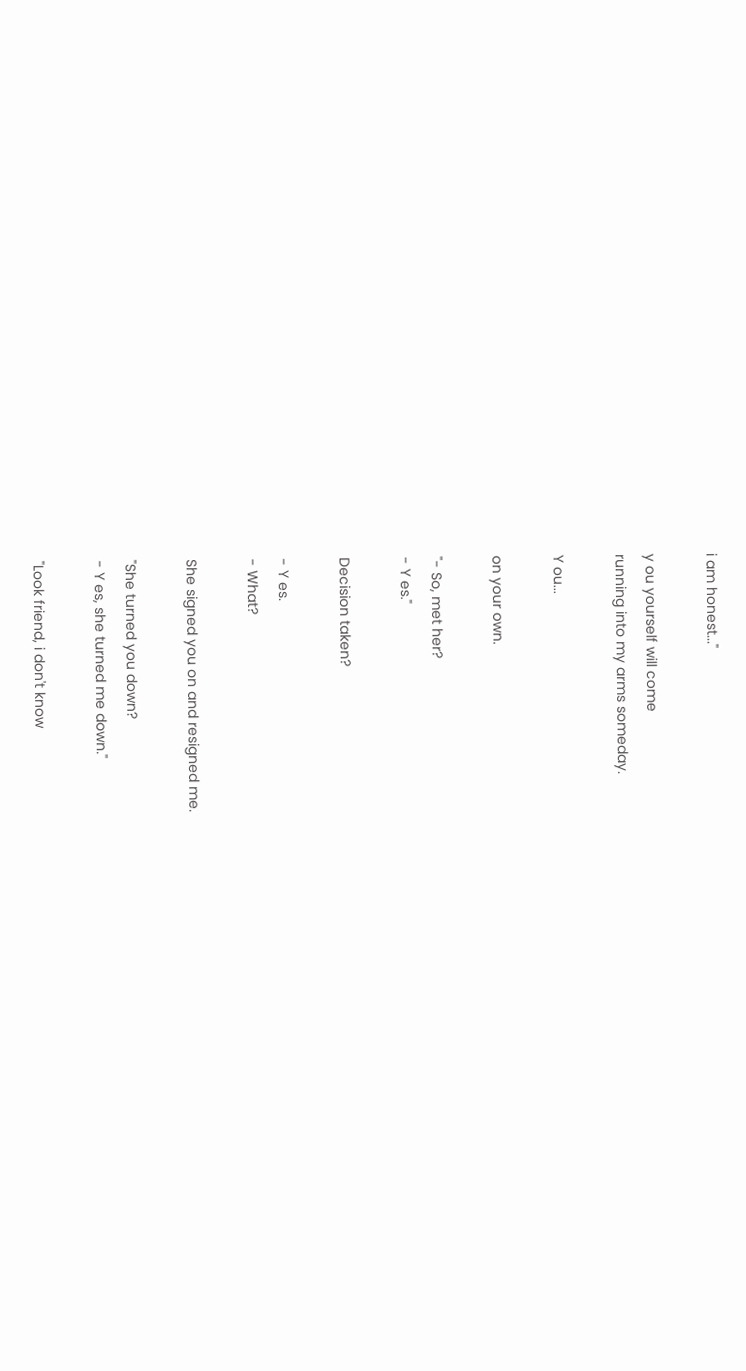i am honest..."

y ou yourself will come
running into my arms someday.

Y ou...

on your own.

"- So, met her?
- Y es."

Decision taken?

- Y es.
- What?

She signed you on and resigned me.

"She turned you down?
- Y es, she turned me down."

"Look friend, i don't know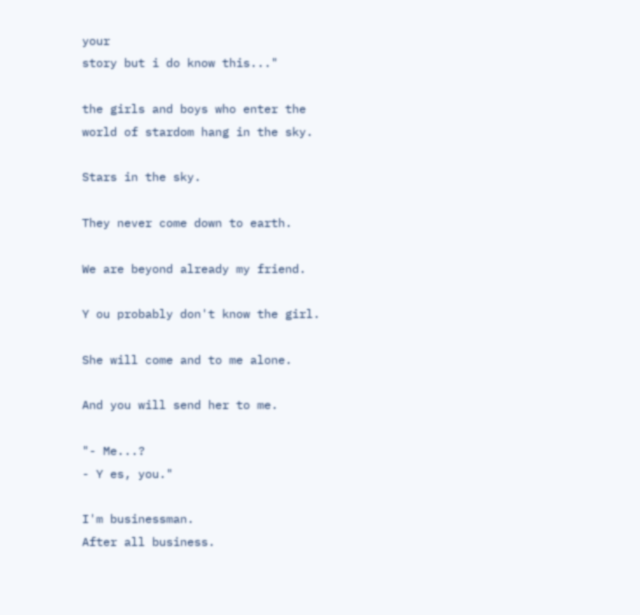your
story but i do know this..."

the girls and boys who enter the
world of stardom hang in the sky.

Stars in the sky.

They never come down to earth.

We are beyond already my friend.

Y ou probably don't know the girl.

She will come and to me alone.

And you will send her to me.

"- Me...?
- Y es, you."

I'm businessman.
After all business.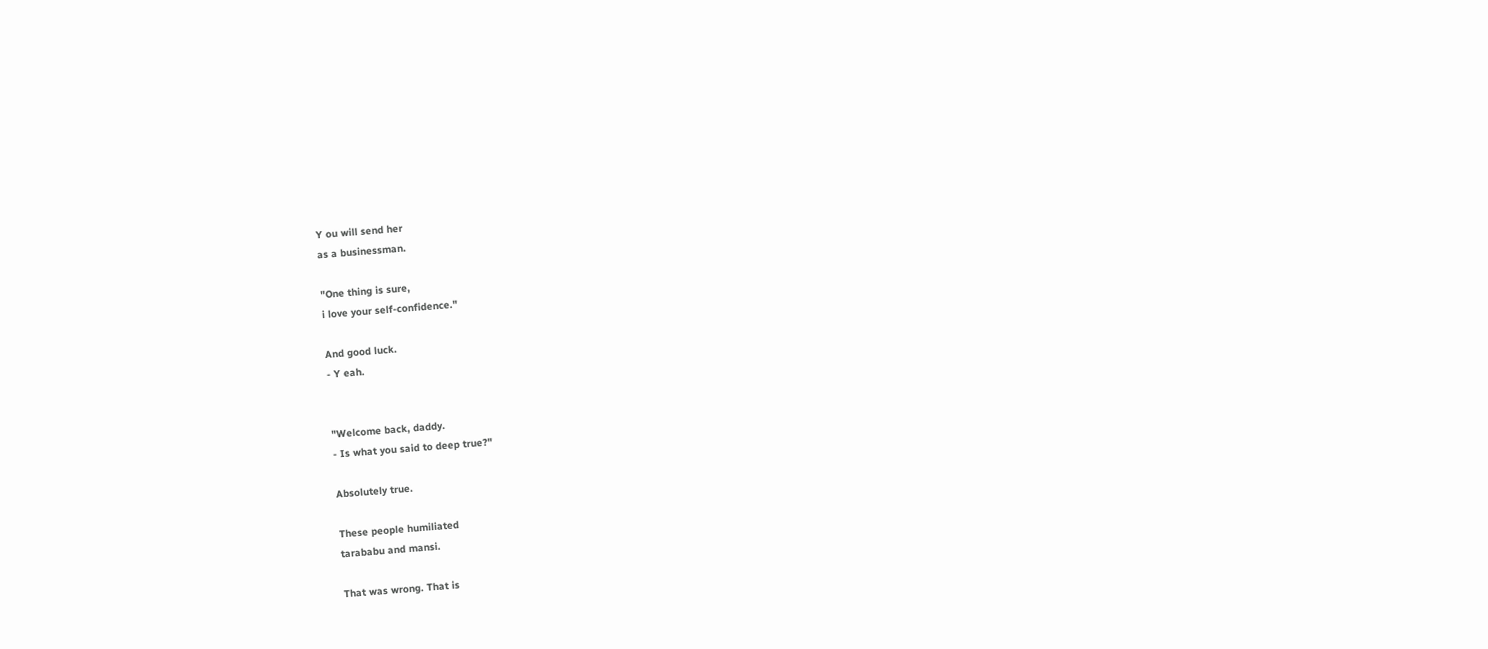Y ou will send her
as a businessman.

"One thing is sure,
i love your self-confidence."

And good luck.
- Y eah.


"Welcome back, daddy.
- Is what you said to deep true?"

Absolutely true.

These people humiliated
tarababu and mansi.

That was wrong. That is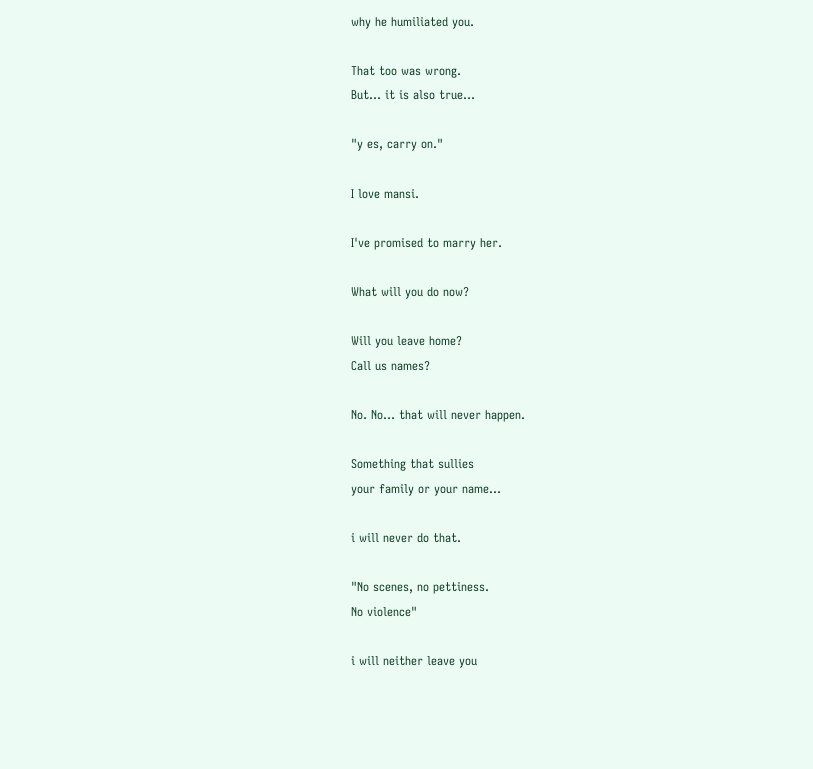why he humiliated you.

That too was wrong.
But... it is also true...

"y es, carry on."

I love mansi.

I've promised to marry her.

What will you do now?

Will you leave home?
Call us names?

No. No... that will never happen.

Something that sullies
your family or your name...

i will never do that.

"No scenes, no pettiness.
No violence"

i will neither leave you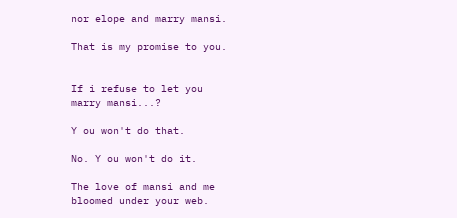nor elope and marry mansi.

That is my promise to you.


If i refuse to let you
marry mansi...?

Y ou won't do that.

No. Y ou won't do it.

The love of mansi and me
bloomed under your web.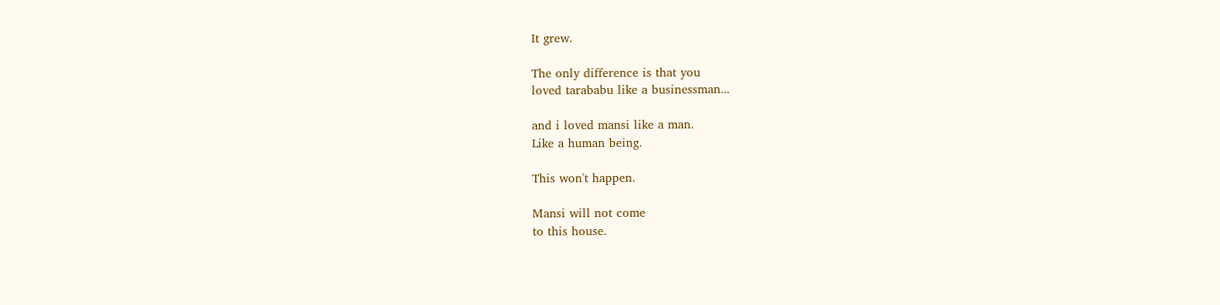It grew.

The only difference is that you
loved tarababu like a businessman...

and i loved mansi like a man.
Like a human being.

This won't happen.

Mansi will not come
to this house.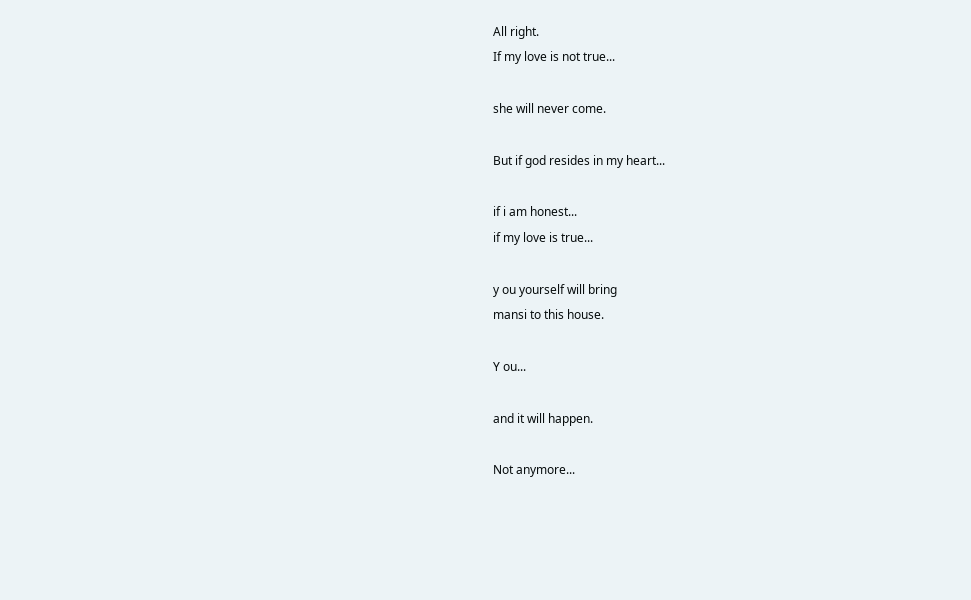All right.
If my love is not true...

she will never come.

But if god resides in my heart...

if i am honest...
if my love is true...

y ou yourself will bring
mansi to this house.

Y ou...

and it will happen.

Not anymore...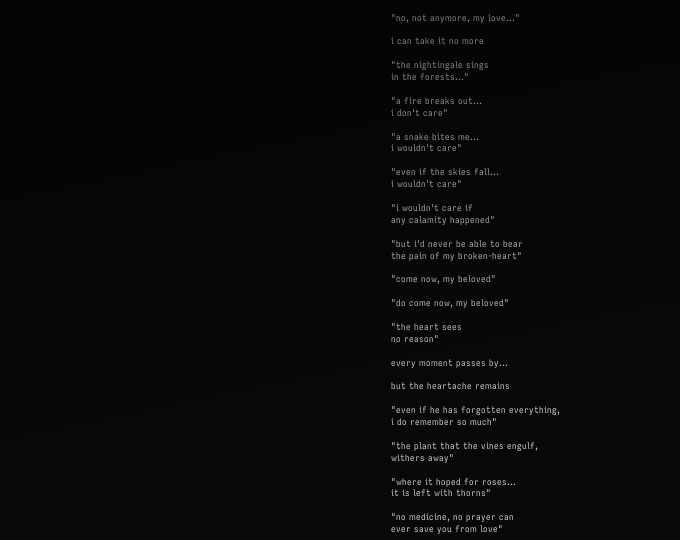"no, not anymore, my love..."

i can take it no more

"the nightingale sings
in the forests..."

"a fire breaks out...
i don't care"

"a snake bites me...
i wouldn't care"

"even if the skies fall...
i wouldn't care"

"i wouldn't care if
any calamity happened"

"but i'd never be able to bear
the pain of my broken-heart"

"come now, my beloved"

"do come now, my beloved"

"the heart sees
no reason"

every moment passes by...

but the heartache remains

"even if he has forgotten everything,
i do remember so much"

"the plant that the vines engulf,
withers away"

"where it hoped for roses...
it is left with thorns"

"no medicine, no prayer can
ever save you from love"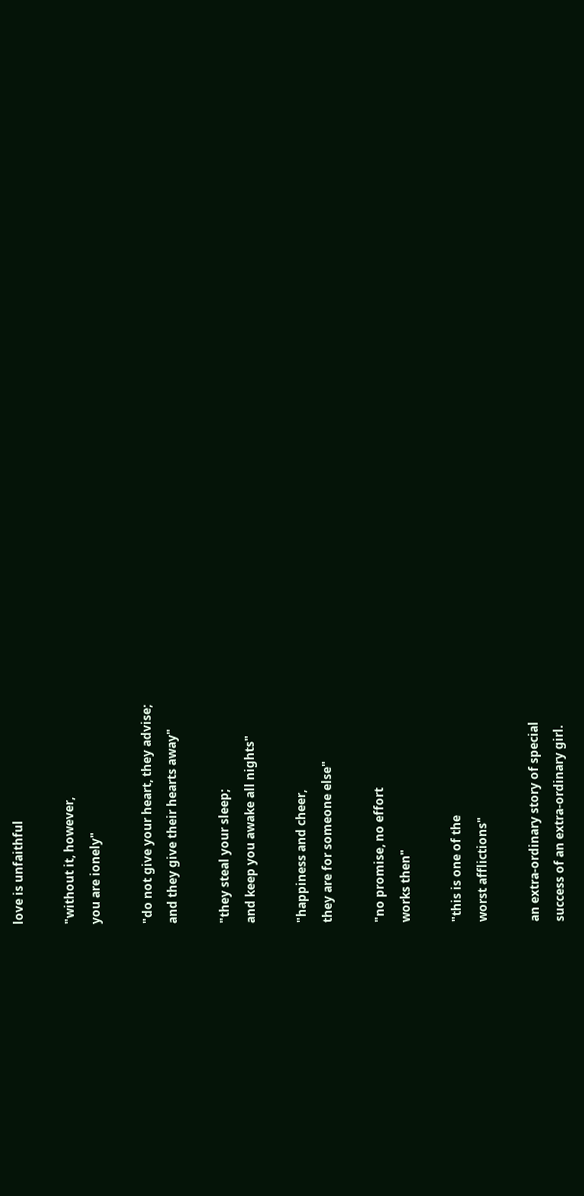love is unfaithful

"without it, however,
you are ionely"

"do not give your heart, they advise;
and they give their hearts away"

"they steal your sleep;
and keep you awake all nights"

"happiness and cheer,
they are for someone else"

"no promise, no effort
works then"

"this is one of the
worst afflictions"

an extra-ordinary story of special
success of an extra-ordinary girl.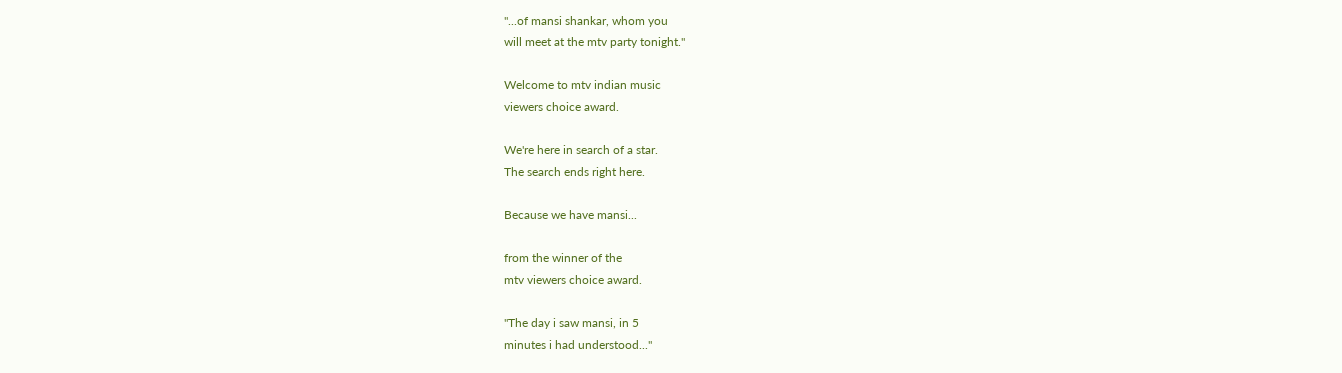"...of mansi shankar, whom you
will meet at the mtv party tonight."

Welcome to mtv indian music
viewers choice award.

We're here in search of a star.
The search ends right here.

Because we have mansi...

from the winner of the
mtv viewers choice award.

"The day i saw mansi, in 5
minutes i had understood..."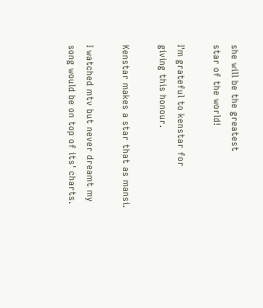she will be the greatest
star of the world!

I'm grateful to kenstar for
giving this honour.

Kenstar makes a star that as mansi.

I watched mtv but never dreamt my
song would be on top of its' charts.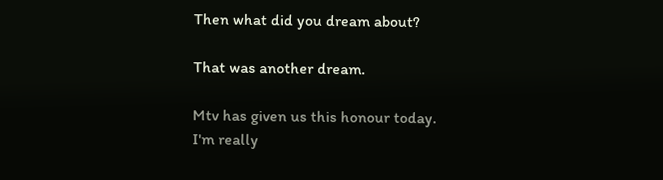Then what did you dream about?

That was another dream.

Mtv has given us this honour today.
I'm really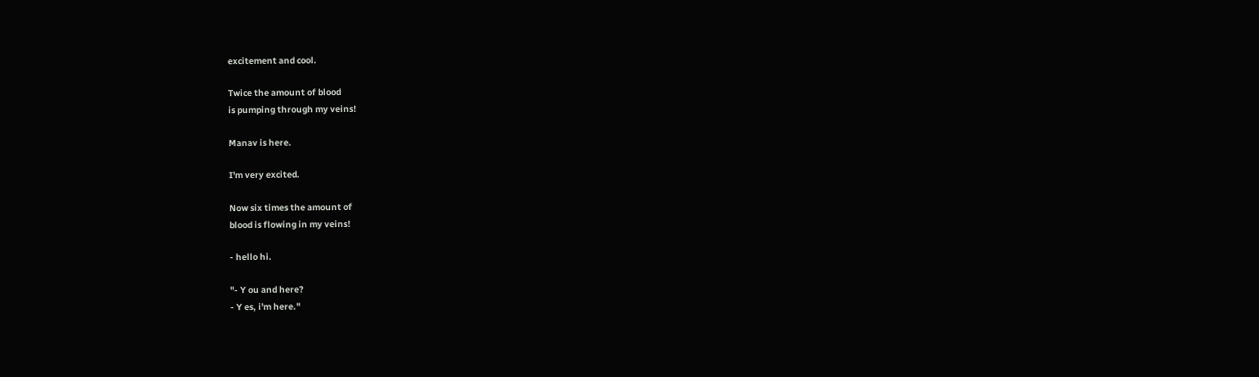excitement and cool.

Twice the amount of blood
is pumping through my veins!

Manav is here.

I'm very excited.

Now six times the amount of
blood is flowing in my veins!

- hello hi.

"- Y ou and here?
- Y es, i'm here."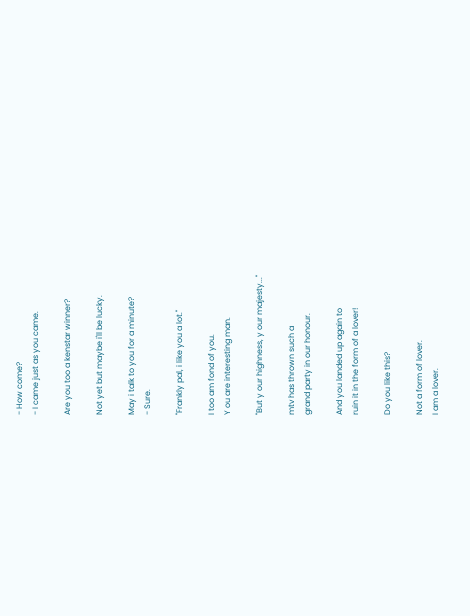- How come?
- I came just as you came.

Are you too a kenstar winner?

Not yet but maybe i'll be lucky.

May i talk to you for a minute?
- Sure.

"Frankly pal, i like you a lot."

I too am fond of you.
Y ou are interesting man.

"But y our highness, y our majesty..."

mtv has thrown such a
grand party in our honour.

And you landed up again to
ruin it in the form of a lover!

Do you like this?

Not a form of lover.
I am a lover.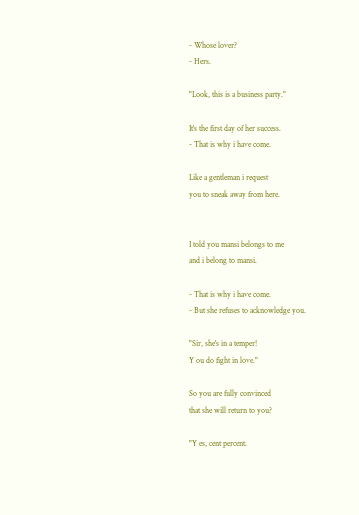- Whose lover?
- Hers.

"Look, this is a business party."

It's the first day of her success.
- That is why i have come.

Like a gentleman i request
you to sneak away from here.


I told you mansi belongs to me
and i belong to mansi.

- That is why i have come.
- But she refuses to acknowledge you.

"Sir, she's in a temper!
Y ou do fight in love."

So you are fully convinced
that she will return to you?

"Y es, cent percent.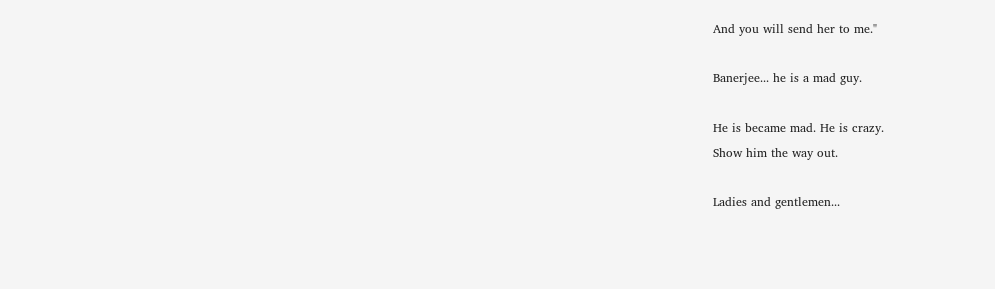And you will send her to me."

Banerjee... he is a mad guy.

He is became mad. He is crazy.
Show him the way out.

Ladies and gentlemen...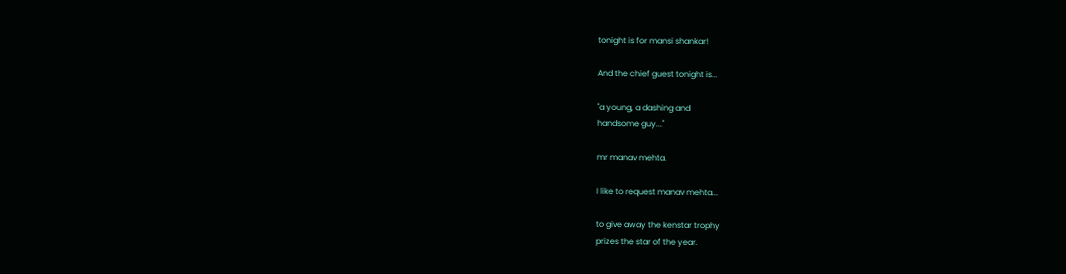tonight is for mansi shankar!

And the chief guest tonight is...

"a young, a dashing and
handsome guy..."

mr manav mehta.

I like to request manav mehta...

to give away the kenstar trophy
prizes the star of the year.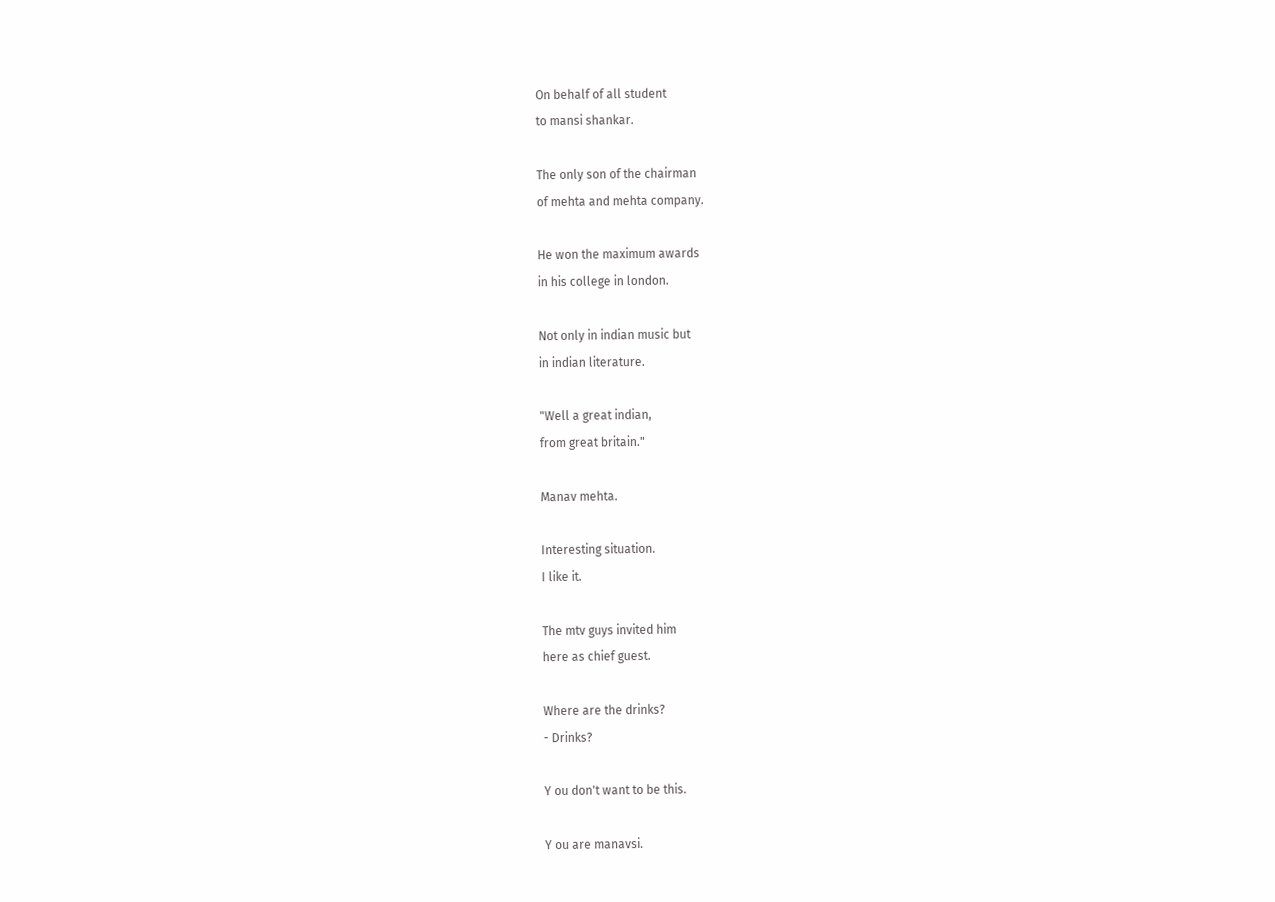On behalf of all student
to mansi shankar.

The only son of the chairman
of mehta and mehta company.

He won the maximum awards
in his college in london.

Not only in indian music but
in indian literature.

"Well a great indian,
from great britain."

Manav mehta.

Interesting situation.
I like it.

The mtv guys invited him
here as chief guest.

Where are the drinks?
- Drinks?

Y ou don't want to be this.

Y ou are manavsi.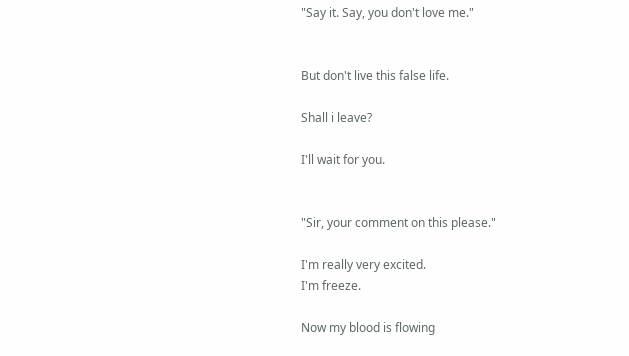"Say it. Say, you don't love me."


But don't live this false life.

Shall i leave?

I'll wait for you.


"Sir, your comment on this please."

I'm really very excited.
I'm freeze.

Now my blood is flowing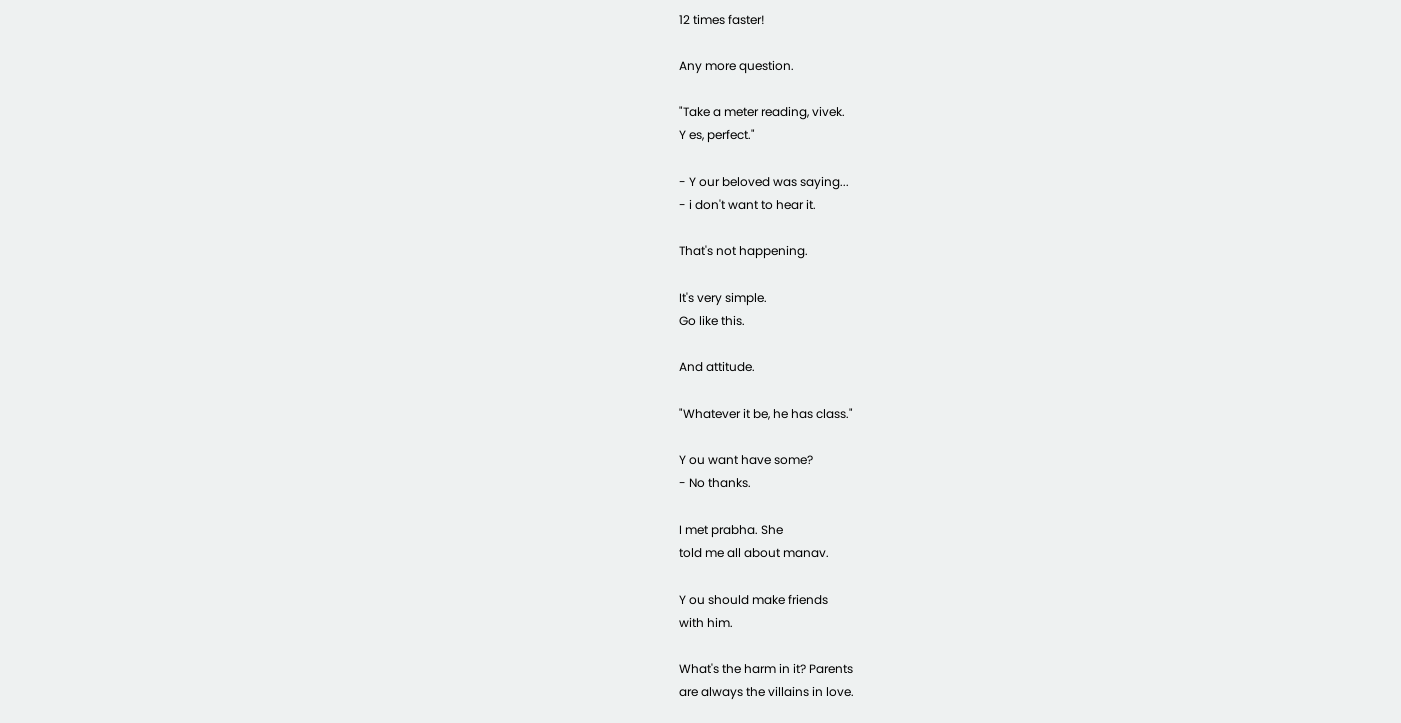12 times faster!

Any more question.

"Take a meter reading, vivek.
Y es, perfect."

- Y our beloved was saying...
- i don't want to hear it.

That's not happening.

It's very simple.
Go like this.

And attitude.

"Whatever it be, he has class."

Y ou want have some?
- No thanks.

I met prabha. She
told me all about manav.

Y ou should make friends
with him.

What's the harm in it? Parents
are always the villains in love.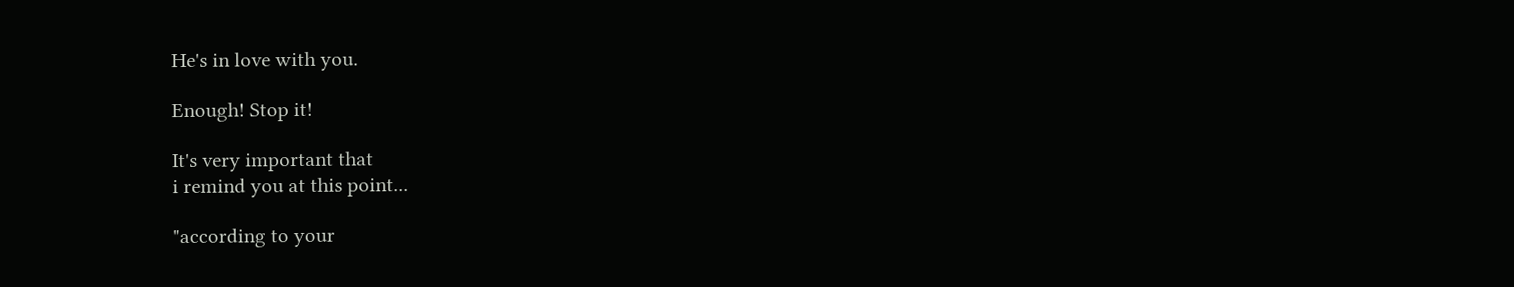He's in love with you.

Enough! Stop it!

It's very important that
i remind you at this point...

"according to your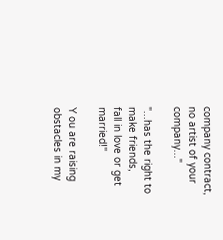company contract,
no artist of your company..."

"...has the right to make friends,
fall in love or get married!"

Y ou are raising obstacles in my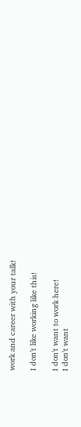work and career with your talk!

I don't like working like this!

I don't want to work here!
I don't want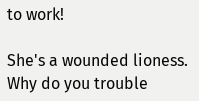to work!

She's a wounded lioness.
Why do you trouble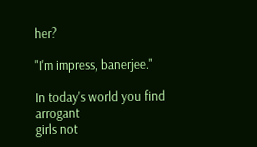her?

"I'm impress, banerjee."

In today's world you find arrogant
girls not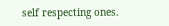self respecting ones.